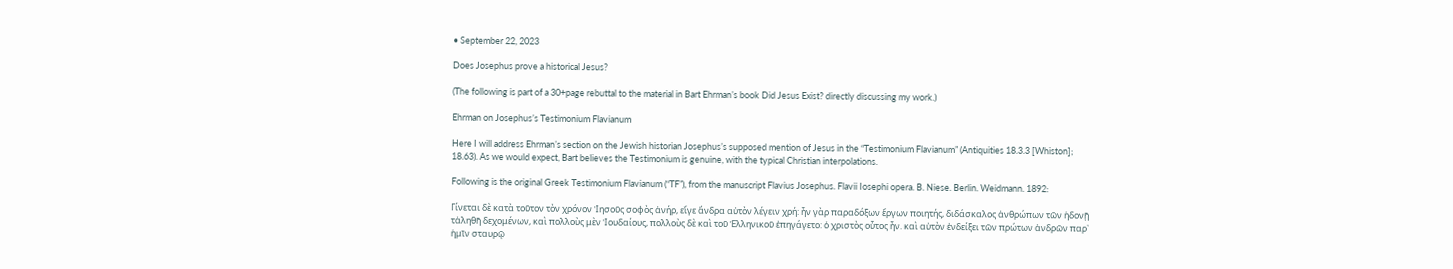• September 22, 2023

Does Josephus prove a historical Jesus?

(The following is part of a 30+page rebuttal to the material in Bart Ehrman’s book Did Jesus Exist? directly discussing my work.)

Ehrman on Josephus’s Testimonium Flavianum

Here I will address Ehrman’s section on the Jewish historian Josephus’s supposed mention of Jesus in the “Testimonium Flavianum” (Antiquities 18.3.3 [Whiston]; 18.63). As we would expect, Bart believes the Testimonium is genuine, with the typical Christian interpolations.

Following is the original Greek Testimonium Flavianum (“TF”), from the manuscript Flavius Josephus. Flavii Iosephi opera. B. Niese. Berlin. Weidmann. 1892:

Γίνεται δὲ κατὰ τοῦτον τὸν χρόνον Ἰησοῦς σοφὸς ἀνήρ, εἴγε ἄνδρα αὐτὸν λέγειν χρή: ἦν γὰρ παραδόξων ἔργων ποιητής, διδάσκαλος ἀνθρώπων τῶν ἡδονῇ τἀληθῆ δεχομένων, καὶ πολλοὺς μὲν Ἰουδαίους, πολλοὺς δὲ καὶ τοῦ Ἑλληνικοῦ ἐπηγάγετο: ὁ χριστὸς οὗτος ἦν. καὶ αὐτὸν ἐνδείξει τῶν πρώτων ἀνδρῶν παρ᾽ ἡμῖν σταυρῷ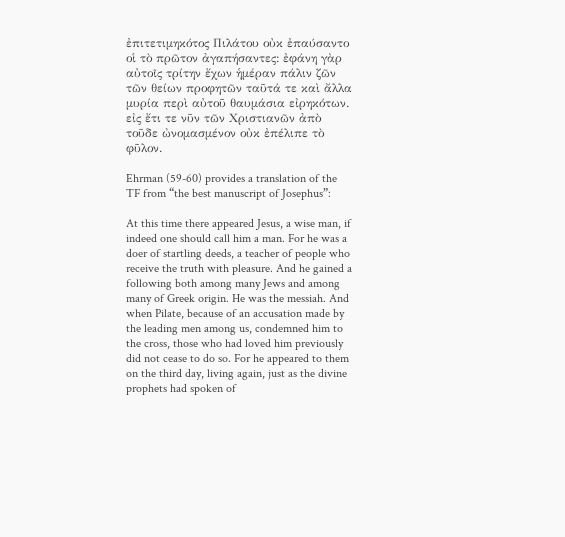ἐπιτετιμηκότος Πιλάτου οὐκ ἐπαύσαντο οἱ τὸ πρῶτον ἀγαπήσαντες: ἐφάνη γὰρ αὐτοῖς τρίτην ἔχων ἡμέραν πάλιν ζῶν τῶν θείων προφητῶν ταῦτά τε καὶ ἄλλα μυρία περὶ αὐτοῦ θαυμάσια εἰρηκότων. εἰς ἔτι τε νῦν τῶν Χριστιανῶν ἀπὸ τοῦδε ὠνομασμένον οὐκ ἐπέλιπε τὸ φῦλον.

Ehrman (59-60) provides a translation of the TF from “the best manuscript of Josephus”:

At this time there appeared Jesus, a wise man, if indeed one should call him a man. For he was a doer of startling deeds, a teacher of people who receive the truth with pleasure. And he gained a following both among many Jews and among many of Greek origin. He was the messiah. And when Pilate, because of an accusation made by the leading men among us, condemned him to the cross, those who had loved him previously did not cease to do so. For he appeared to them on the third day, living again, just as the divine prophets had spoken of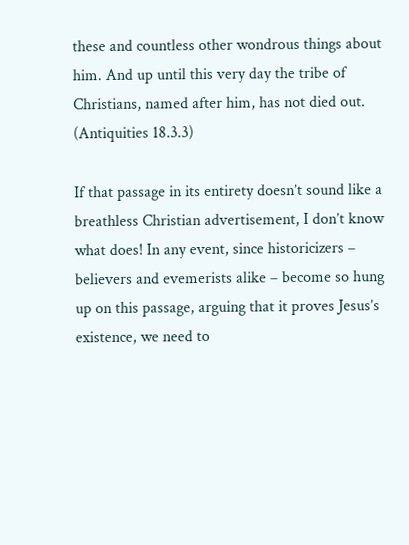these and countless other wondrous things about him. And up until this very day the tribe of Christians, named after him, has not died out. (Antiquities 18.3.3)

If that passage in its entirety doesn’t sound like a breathless Christian advertisement, I don’t know what does! In any event, since historicizers – believers and evemerists alike – become so hung up on this passage, arguing that it proves Jesus’s existence, we need to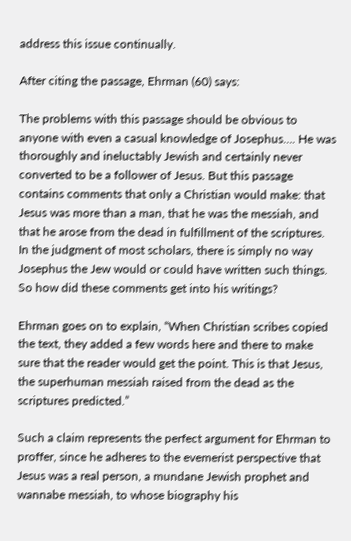address this issue continually.

After citing the passage, Ehrman (60) says:

The problems with this passage should be obvious to anyone with even a casual knowledge of Josephus…. He was thoroughly and ineluctably Jewish and certainly never converted to be a follower of Jesus. But this passage contains comments that only a Christian would make: that Jesus was more than a man, that he was the messiah, and that he arose from the dead in fulfillment of the scriptures. In the judgment of most scholars, there is simply no way Josephus the Jew would or could have written such things. So how did these comments get into his writings?

Ehrman goes on to explain, “When Christian scribes copied the text, they added a few words here and there to make sure that the reader would get the point. This is that Jesus, the superhuman messiah raised from the dead as the scriptures predicted.”

Such a claim represents the perfect argument for Ehrman to proffer, since he adheres to the evemerist perspective that Jesus was a real person, a mundane Jewish prophet and wannabe messiah, to whose biography his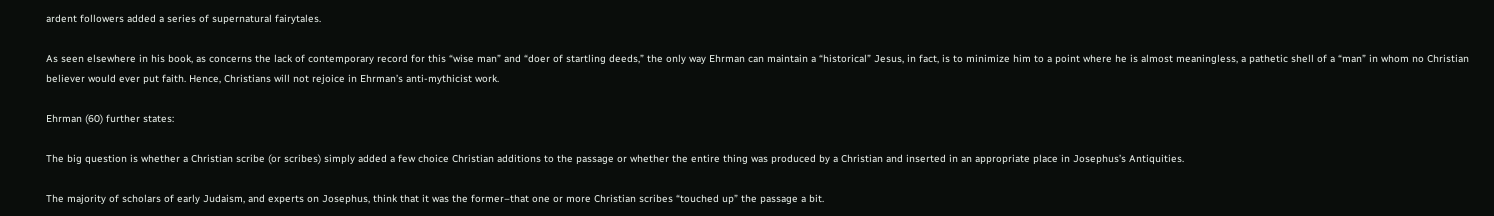ardent followers added a series of supernatural fairytales.

As seen elsewhere in his book, as concerns the lack of contemporary record for this “wise man” and “doer of startling deeds,” the only way Ehrman can maintain a “historical” Jesus, in fact, is to minimize him to a point where he is almost meaningless, a pathetic shell of a “man” in whom no Christian believer would ever put faith. Hence, Christians will not rejoice in Ehrman’s anti-mythicist work.

Ehrman (60) further states:

The big question is whether a Christian scribe (or scribes) simply added a few choice Christian additions to the passage or whether the entire thing was produced by a Christian and inserted in an appropriate place in Josephus’s Antiquities.

The majority of scholars of early Judaism, and experts on Josephus, think that it was the former–that one or more Christian scribes “touched up” the passage a bit.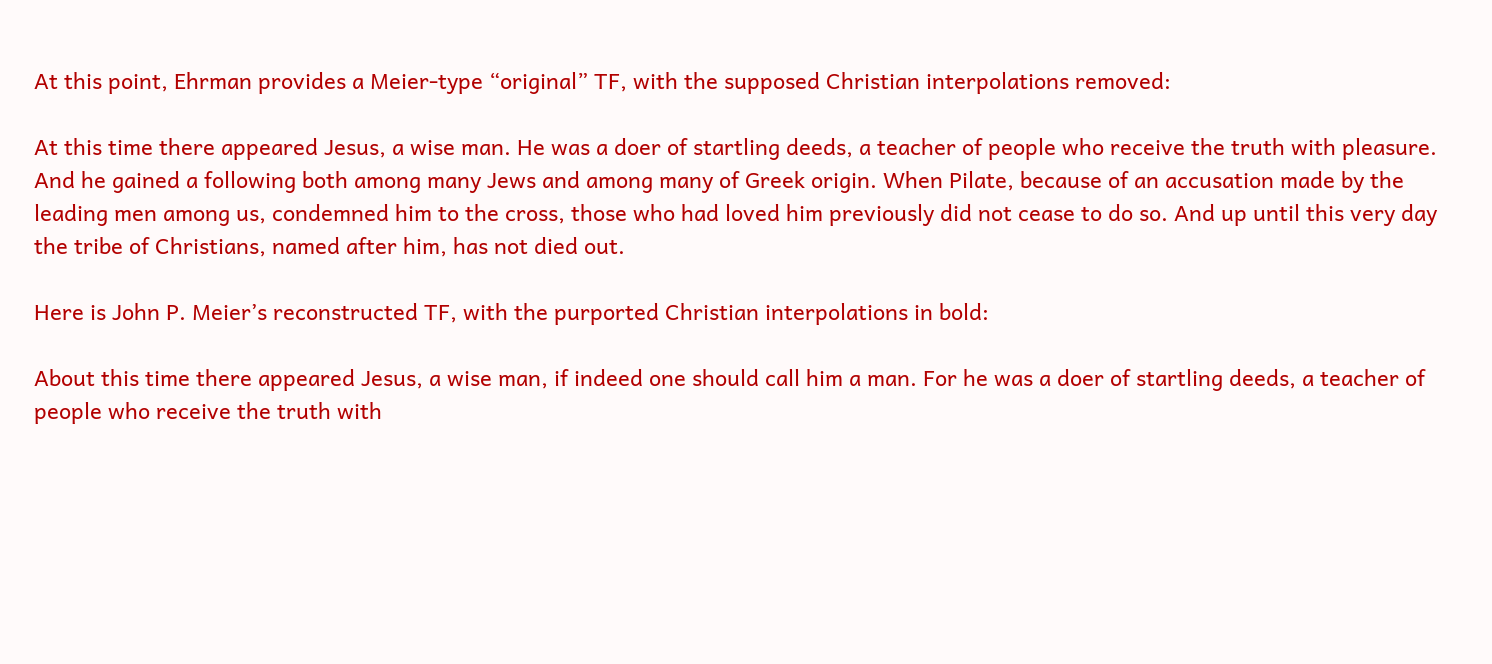At this point, Ehrman provides a Meier-type “original” TF, with the supposed Christian interpolations removed:

At this time there appeared Jesus, a wise man. He was a doer of startling deeds, a teacher of people who receive the truth with pleasure. And he gained a following both among many Jews and among many of Greek origin. When Pilate, because of an accusation made by the leading men among us, condemned him to the cross, those who had loved him previously did not cease to do so. And up until this very day the tribe of Christians, named after him, has not died out.

Here is John P. Meier’s reconstructed TF, with the purported Christian interpolations in bold:

About this time there appeared Jesus, a wise man, if indeed one should call him a man. For he was a doer of startling deeds, a teacher of people who receive the truth with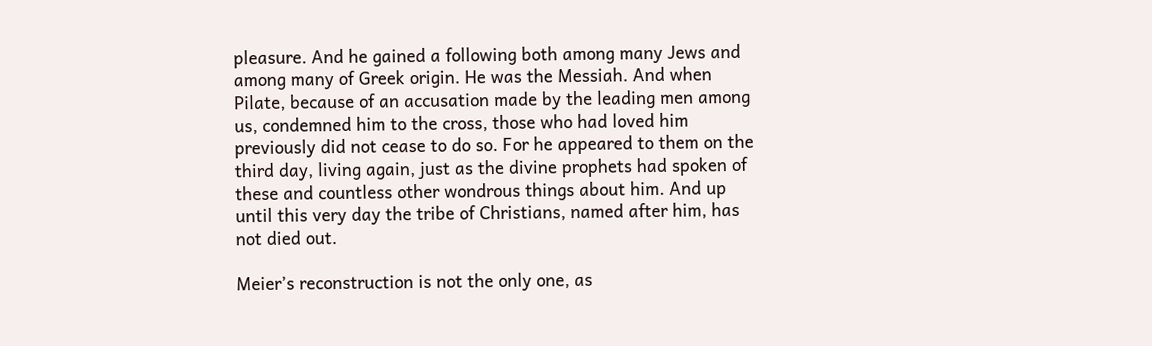pleasure. And he gained a following both among many Jews and among many of Greek origin. He was the Messiah. And when Pilate, because of an accusation made by the leading men among us, condemned him to the cross, those who had loved him previously did not cease to do so. For he appeared to them on the third day, living again, just as the divine prophets had spoken of these and countless other wondrous things about him. And up until this very day the tribe of Christians, named after him, has not died out.

Meier’s reconstruction is not the only one, as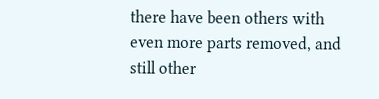there have been others with even more parts removed, and still other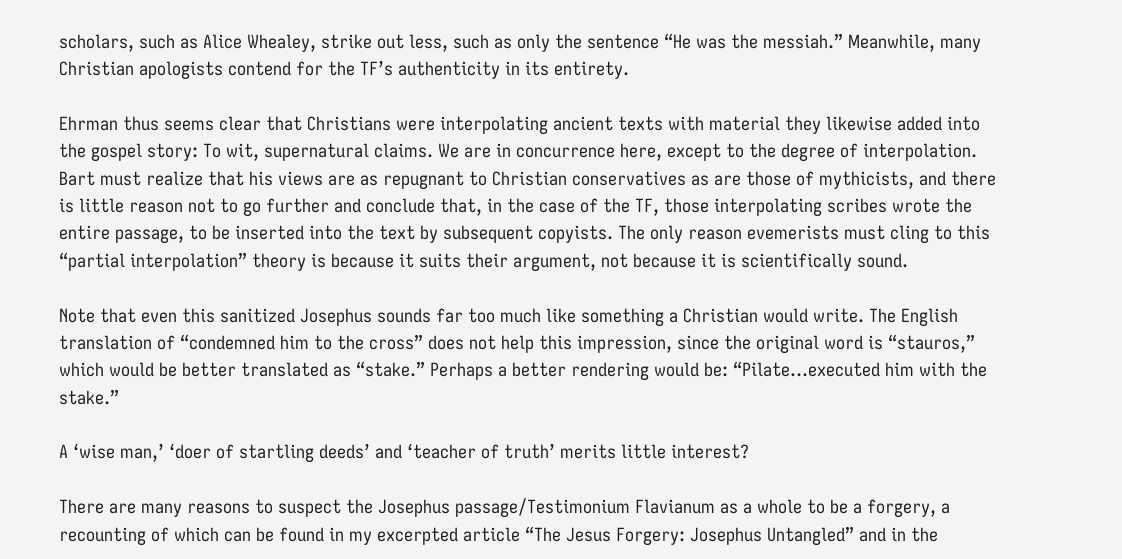scholars, such as Alice Whealey, strike out less, such as only the sentence “He was the messiah.” Meanwhile, many Christian apologists contend for the TF’s authenticity in its entirety.

Ehrman thus seems clear that Christians were interpolating ancient texts with material they likewise added into the gospel story: To wit, supernatural claims. We are in concurrence here, except to the degree of interpolation. Bart must realize that his views are as repugnant to Christian conservatives as are those of mythicists, and there is little reason not to go further and conclude that, in the case of the TF, those interpolating scribes wrote the entire passage, to be inserted into the text by subsequent copyists. The only reason evemerists must cling to this “partial interpolation” theory is because it suits their argument, not because it is scientifically sound.

Note that even this sanitized Josephus sounds far too much like something a Christian would write. The English translation of “condemned him to the cross” does not help this impression, since the original word is “stauros,” which would be better translated as “stake.” Perhaps a better rendering would be: “Pilate…executed him with the stake.”

A ‘wise man,’ ‘doer of startling deeds’ and ‘teacher of truth’ merits little interest?

There are many reasons to suspect the Josephus passage/Testimonium Flavianum as a whole to be a forgery, a recounting of which can be found in my excerpted article “The Jesus Forgery: Josephus Untangled” and in the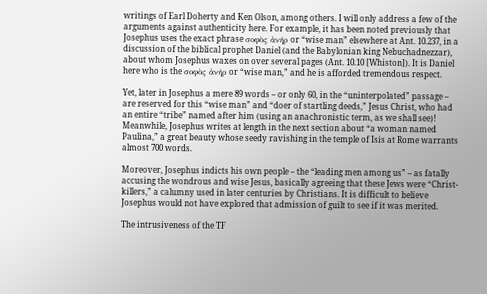writings of Earl Doherty and Ken Olson, among others. I will only address a few of the arguments against authenticity here. For example, it has been noted previously that Josephus uses the exact phrase σοφὸς ἀνήρ or “wise man” elsewhere at Ant. 10.237, in a discussion of the biblical prophet Daniel (and the Babylonian king Nebuchadnezzar), about whom Josephus waxes on over several pages (Ant. 10.10 [Whiston]). It is Daniel here who is the σοφὸς ἀνήρ or “wise man,” and he is afforded tremendous respect.

Yet, later in Josephus a mere 89 words – or only 60, in the “uninterpolated” passage – are reserved for this “wise man” and “doer of startling deeds,” Jesus Christ, who had an entire “tribe” named after him (using an anachronistic term, as we shall see)! Meanwhile, Josephus writes at length in the next section about “a woman named Paulina,” a great beauty whose seedy ravishing in the temple of Isis at Rome warrants almost 700 words.

Moreover, Josephus indicts his own people – the “leading men among us” – as fatally accusing the wondrous and wise Jesus, basically agreeing that these Jews were “Christ-killers,” a calumny used in later centuries by Christians. It is difficult to believe Josephus would not have explored that admission of guilt to see if it was merited.

The intrusiveness of the TF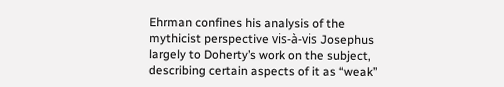Ehrman confines his analysis of the mythicist perspective vis-à-vis Josephus largely to Doherty’s work on the subject, describing certain aspects of it as “weak”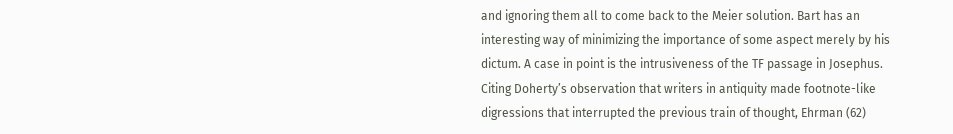and ignoring them all to come back to the Meier solution. Bart has an interesting way of minimizing the importance of some aspect merely by his dictum. A case in point is the intrusiveness of the TF passage in Josephus. Citing Doherty’s observation that writers in antiquity made footnote-like digressions that interrupted the previous train of thought, Ehrman (62)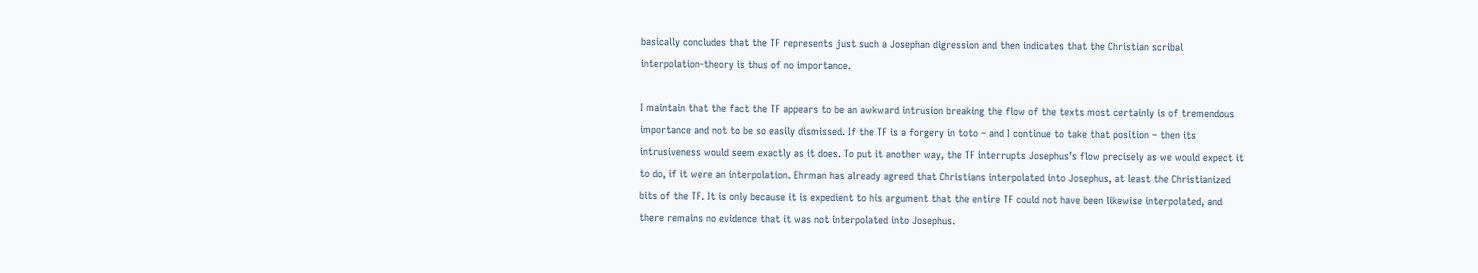basically concludes that the TF represents just such a Josephan digression and then indicates that the Christian scribal interpolation-theory is thus of no importance.

I maintain that the fact the TF appears to be an awkward intrusion breaking the flow of the texts most certainly is of tremendous importance and not to be so easily dismissed. If the TF is a forgery in toto – and I continue to take that position – then its intrusiveness would seem exactly as it does. To put it another way, the TF interrupts Josephus’s flow precisely as we would expect it to do, if it were an interpolation. Ehrman has already agreed that Christians interpolated into Josephus, at least the Christianized bits of the TF. It is only because it is expedient to his argument that the entire TF could not have been likewise interpolated, and there remains no evidence that it was not interpolated into Josephus.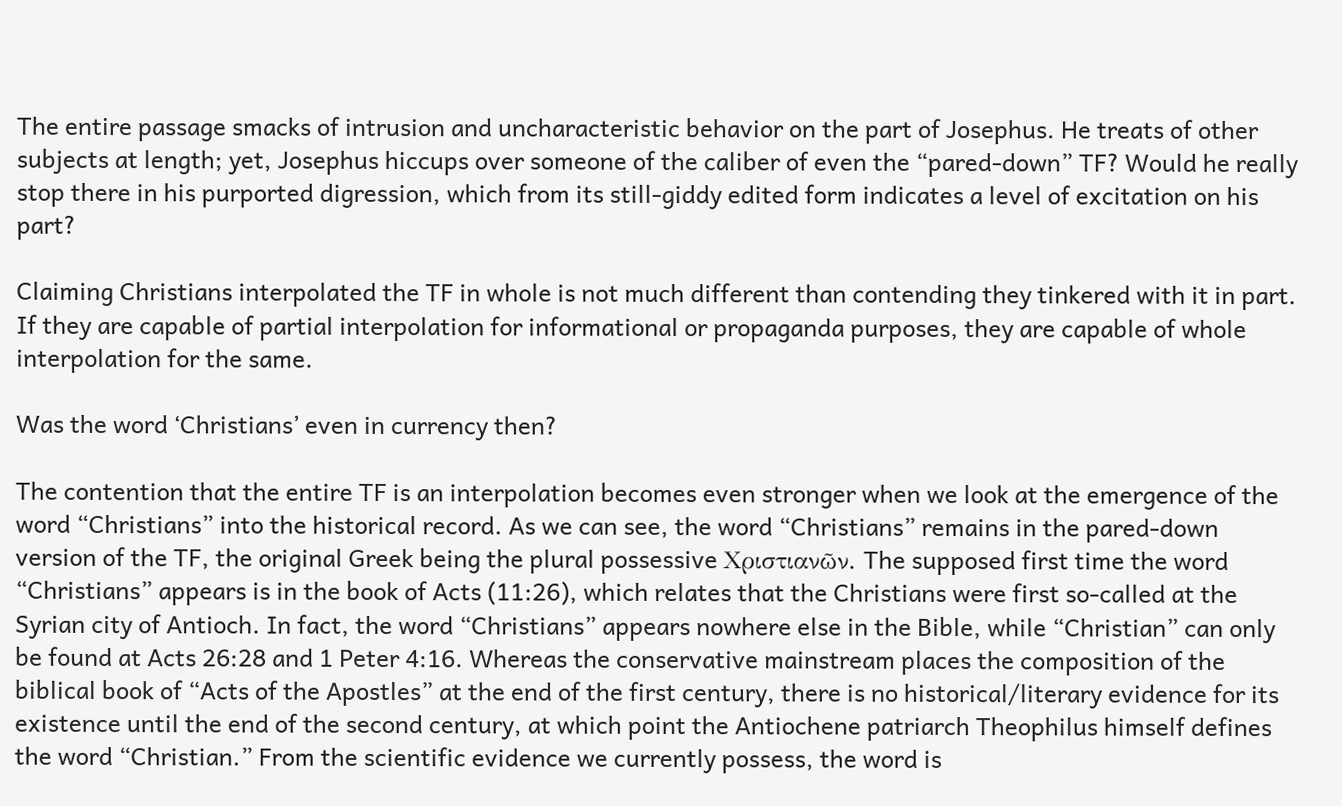The entire passage smacks of intrusion and uncharacteristic behavior on the part of Josephus. He treats of other subjects at length; yet, Josephus hiccups over someone of the caliber of even the “pared-down” TF? Would he really stop there in his purported digression, which from its still-giddy edited form indicates a level of excitation on his part?

Claiming Christians interpolated the TF in whole is not much different than contending they tinkered with it in part. If they are capable of partial interpolation for informational or propaganda purposes, they are capable of whole interpolation for the same.

Was the word ‘Christians’ even in currency then?

The contention that the entire TF is an interpolation becomes even stronger when we look at the emergence of the word “Christians” into the historical record. As we can see, the word “Christians” remains in the pared-down version of the TF, the original Greek being the plural possessive Χριστιανῶν. The supposed first time the word “Christians” appears is in the book of Acts (11:26), which relates that the Christians were first so-called at the Syrian city of Antioch. In fact, the word “Christians” appears nowhere else in the Bible, while “Christian” can only be found at Acts 26:28 and 1 Peter 4:16. Whereas the conservative mainstream places the composition of the biblical book of “Acts of the Apostles” at the end of the first century, there is no historical/literary evidence for its existence until the end of the second century, at which point the Antiochene patriarch Theophilus himself defines the word “Christian.” From the scientific evidence we currently possess, the word is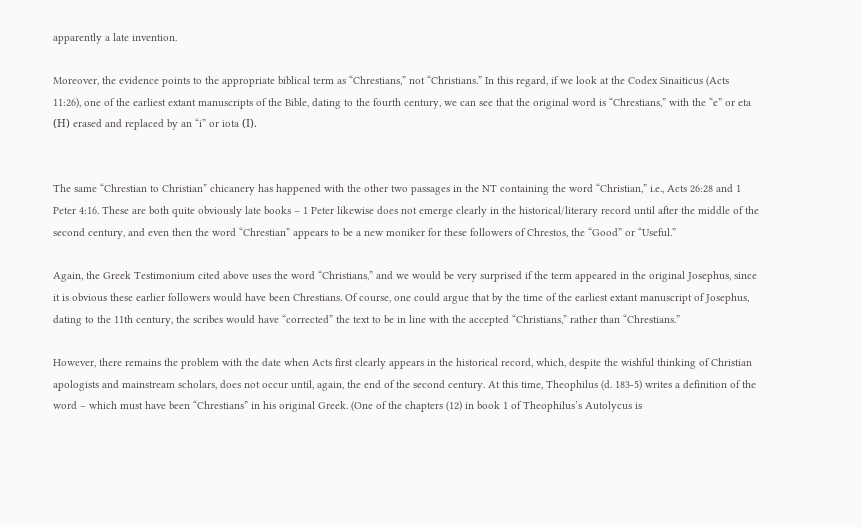apparently a late invention.

Moreover, the evidence points to the appropriate biblical term as “Chrestians,” not “Christians.” In this regard, if we look at the Codex Sinaiticus (Acts 11:26), one of the earliest extant manuscripts of the Bible, dating to the fourth century, we can see that the original word is “Chrestians,” with the “e” or eta (Η) erased and replaced by an “i” or iota (Ι).


The same “Chrestian to Christian” chicanery has happened with the other two passages in the NT containing the word “Christian,” i.e., Acts 26:28 and 1 Peter 4:16. These are both quite obviously late books – 1 Peter likewise does not emerge clearly in the historical/literary record until after the middle of the second century, and even then the word “Chrestian” appears to be a new moniker for these followers of Chrestos, the “Good” or “Useful.”

Again, the Greek Testimonium cited above uses the word “Christians,” and we would be very surprised if the term appeared in the original Josephus, since it is obvious these earlier followers would have been Chrestians. Of course, one could argue that by the time of the earliest extant manuscript of Josephus, dating to the 11th century, the scribes would have “corrected” the text to be in line with the accepted “Christians,” rather than “Chrestians.”

However, there remains the problem with the date when Acts first clearly appears in the historical record, which, despite the wishful thinking of Christian apologists and mainstream scholars, does not occur until, again, the end of the second century. At this time, Theophilus (d. 183-5) writes a definition of the word – which must have been “Chrestians” in his original Greek. (One of the chapters (12) in book 1 of Theophilus’s Autolycus is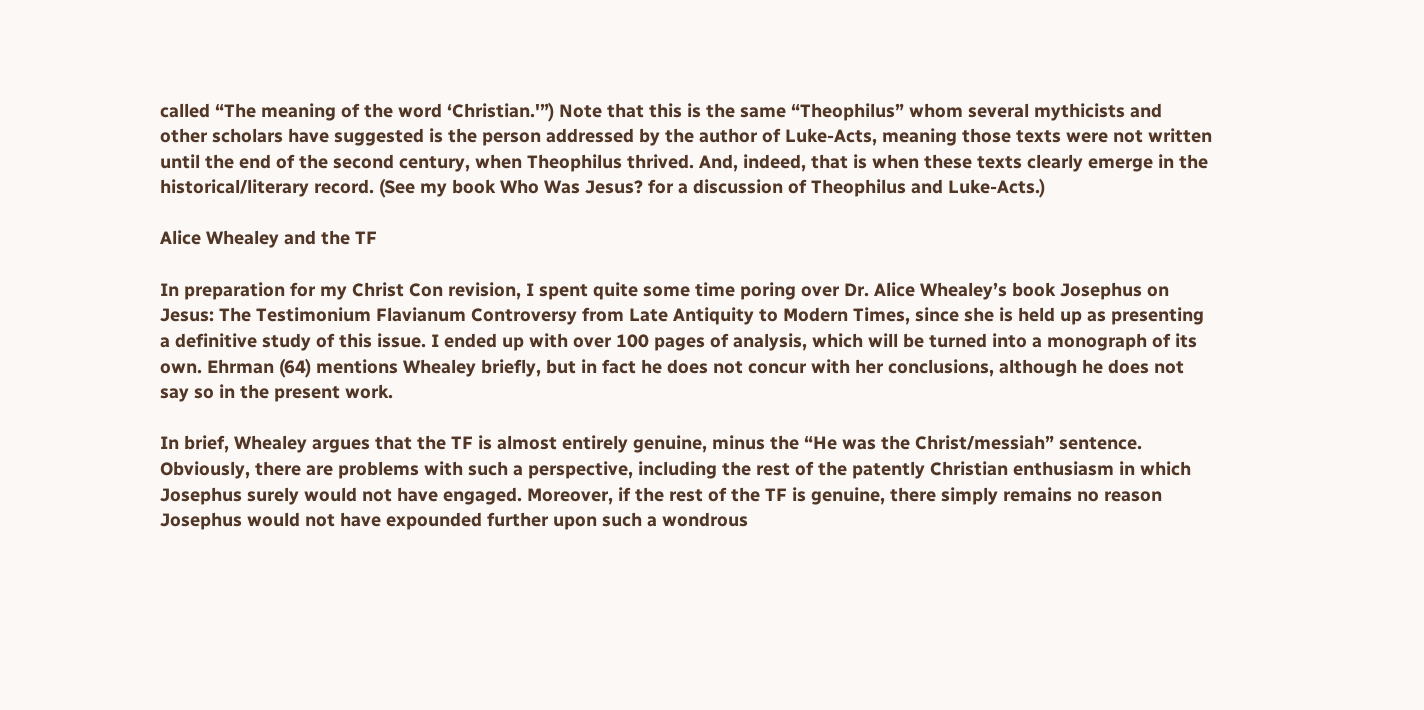called “The meaning of the word ‘Christian.'”) Note that this is the same “Theophilus” whom several mythicists and other scholars have suggested is the person addressed by the author of Luke-Acts, meaning those texts were not written until the end of the second century, when Theophilus thrived. And, indeed, that is when these texts clearly emerge in the historical/literary record. (See my book Who Was Jesus? for a discussion of Theophilus and Luke-Acts.)

Alice Whealey and the TF

In preparation for my Christ Con revision, I spent quite some time poring over Dr. Alice Whealey’s book Josephus on Jesus: The Testimonium Flavianum Controversy from Late Antiquity to Modern Times, since she is held up as presenting a definitive study of this issue. I ended up with over 100 pages of analysis, which will be turned into a monograph of its own. Ehrman (64) mentions Whealey briefly, but in fact he does not concur with her conclusions, although he does not say so in the present work.

In brief, Whealey argues that the TF is almost entirely genuine, minus the “He was the Christ/messiah” sentence. Obviously, there are problems with such a perspective, including the rest of the patently Christian enthusiasm in which Josephus surely would not have engaged. Moreover, if the rest of the TF is genuine, there simply remains no reason Josephus would not have expounded further upon such a wondrous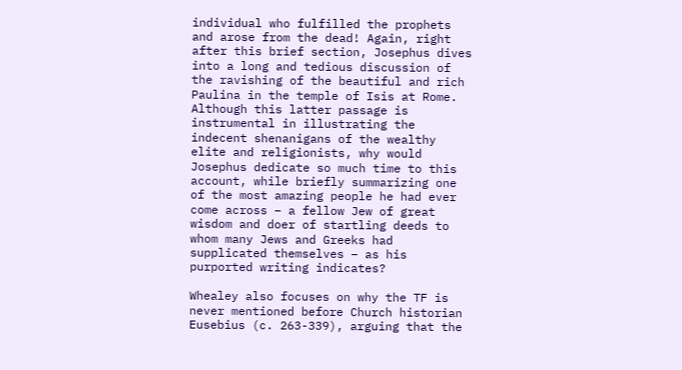individual who fulfilled the prophets and arose from the dead! Again, right after this brief section, Josephus dives into a long and tedious discussion of the ravishing of the beautiful and rich Paulina in the temple of Isis at Rome. Although this latter passage is instrumental in illustrating the indecent shenanigans of the wealthy elite and religionists, why would Josephus dedicate so much time to this account, while briefly summarizing one of the most amazing people he had ever come across – a fellow Jew of great wisdom and doer of startling deeds to whom many Jews and Greeks had supplicated themselves – as his purported writing indicates?

Whealey also focuses on why the TF is never mentioned before Church historian Eusebius (c. 263-339), arguing that the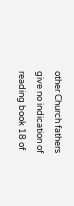other Church fathers give no indication of reading book 18 of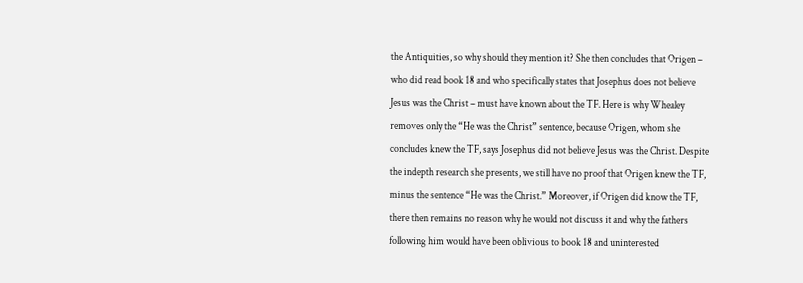the Antiquities, so why should they mention it? She then concludes that Origen – who did read book 18 and who specifically states that Josephus does not believe Jesus was the Christ – must have known about the TF. Here is why Whealey removes only the “He was the Christ” sentence, because Origen, whom she concludes knew the TF, says Josephus did not believe Jesus was the Christ. Despite the indepth research she presents, we still have no proof that Origen knew the TF, minus the sentence “He was the Christ.” Moreover, if Origen did know the TF, there then remains no reason why he would not discuss it and why the fathers following him would have been oblivious to book 18 and uninterested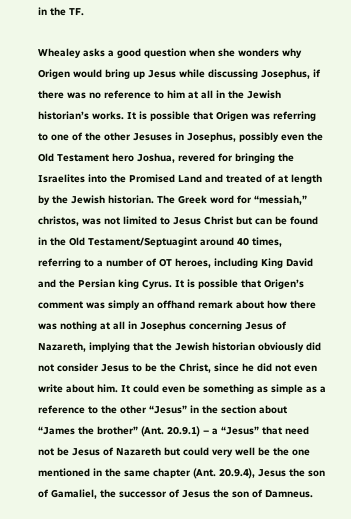in the TF.

Whealey asks a good question when she wonders why Origen would bring up Jesus while discussing Josephus, if there was no reference to him at all in the Jewish historian’s works. It is possible that Origen was referring to one of the other Jesuses in Josephus, possibly even the Old Testament hero Joshua, revered for bringing the Israelites into the Promised Land and treated of at length by the Jewish historian. The Greek word for “messiah,” christos, was not limited to Jesus Christ but can be found in the Old Testament/Septuagint around 40 times, referring to a number of OT heroes, including King David and the Persian king Cyrus. It is possible that Origen’s comment was simply an offhand remark about how there was nothing at all in Josephus concerning Jesus of Nazareth, implying that the Jewish historian obviously did not consider Jesus to be the Christ, since he did not even write about him. It could even be something as simple as a reference to the other “Jesus” in the section about “James the brother” (Ant. 20.9.1) – a “Jesus” that need not be Jesus of Nazareth but could very well be the one mentioned in the same chapter (Ant. 20.9.4), Jesus the son of Gamaliel, the successor of Jesus the son of Damneus.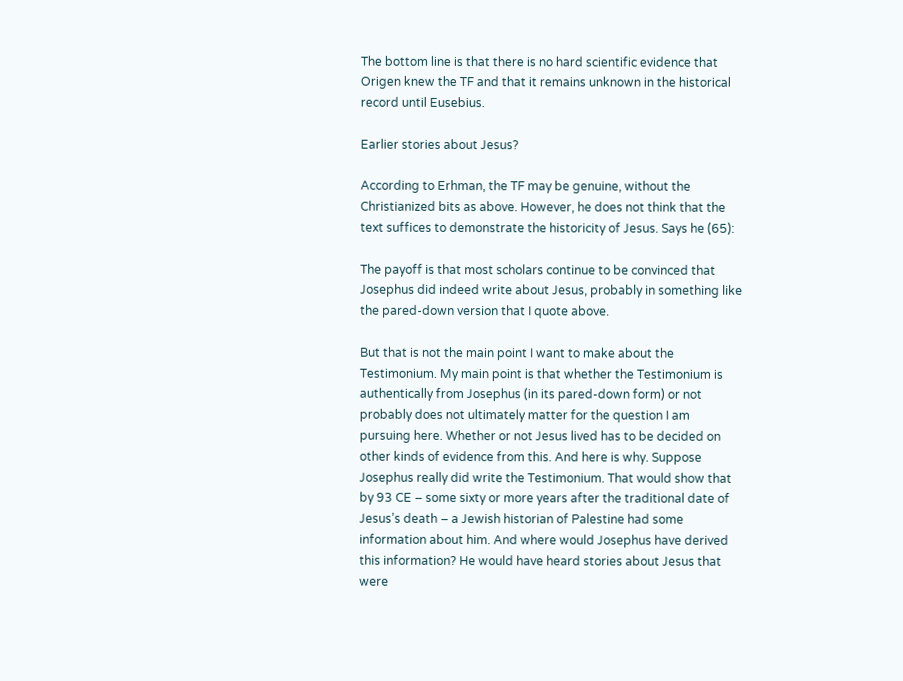The bottom line is that there is no hard scientific evidence that Origen knew the TF and that it remains unknown in the historical record until Eusebius.

Earlier stories about Jesus?

According to Erhman, the TF may be genuine, without the Christianized bits as above. However, he does not think that the text suffices to demonstrate the historicity of Jesus. Says he (65):

The payoff is that most scholars continue to be convinced that Josephus did indeed write about Jesus, probably in something like the pared-down version that I quote above.

But that is not the main point I want to make about the Testimonium. My main point is that whether the Testimonium is authentically from Josephus (in its pared-down form) or not probably does not ultimately matter for the question I am pursuing here. Whether or not Jesus lived has to be decided on other kinds of evidence from this. And here is why. Suppose Josephus really did write the Testimonium. That would show that by 93 CE – some sixty or more years after the traditional date of Jesus’s death – a Jewish historian of Palestine had some information about him. And where would Josephus have derived this information? He would have heard stories about Jesus that were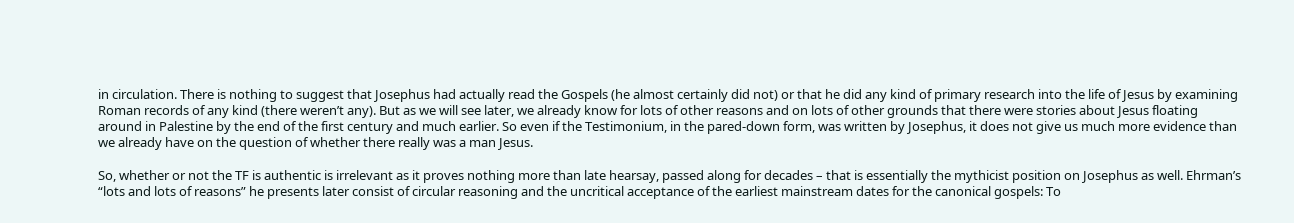in circulation. There is nothing to suggest that Josephus had actually read the Gospels (he almost certainly did not) or that he did any kind of primary research into the life of Jesus by examining Roman records of any kind (there weren’t any). But as we will see later, we already know for lots of other reasons and on lots of other grounds that there were stories about Jesus floating around in Palestine by the end of the first century and much earlier. So even if the Testimonium, in the pared-down form, was written by Josephus, it does not give us much more evidence than we already have on the question of whether there really was a man Jesus.

So, whether or not the TF is authentic is irrelevant as it proves nothing more than late hearsay, passed along for decades – that is essentially the mythicist position on Josephus as well. Ehrman’s “lots and lots of reasons” he presents later consist of circular reasoning and the uncritical acceptance of the earliest mainstream dates for the canonical gospels: To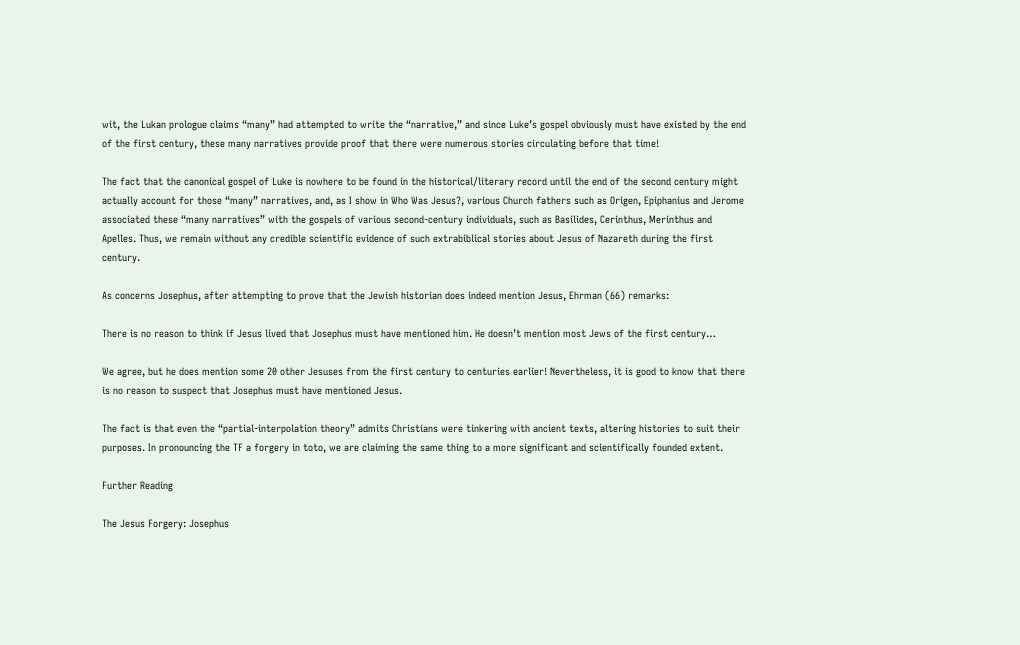wit, the Lukan prologue claims “many” had attempted to write the “narrative,” and since Luke’s gospel obviously must have existed by the end of the first century, these many narratives provide proof that there were numerous stories circulating before that time!

The fact that the canonical gospel of Luke is nowhere to be found in the historical/literary record until the end of the second century might actually account for those “many” narratives, and, as I show in Who Was Jesus?, various Church fathers such as Origen, Epiphanius and Jerome associated these “many narratives” with the gospels of various second-century individuals, such as Basilides, Cerinthus, Merinthus and Apelles. Thus, we remain without any credible scientific evidence of such extrabiblical stories about Jesus of Nazareth during the first century.

As concerns Josephus, after attempting to prove that the Jewish historian does indeed mention Jesus, Ehrman (66) remarks:

There is no reason to think if Jesus lived that Josephus must have mentioned him. He doesn’t mention most Jews of the first century…

We agree, but he does mention some 20 other Jesuses from the first century to centuries earlier! Nevertheless, it is good to know that there is no reason to suspect that Josephus must have mentioned Jesus.

The fact is that even the “partial-interpolation theory” admits Christians were tinkering with ancient texts, altering histories to suit their purposes. In pronouncing the TF a forgery in toto, we are claiming the same thing to a more significant and scientifically founded extent.

Further Reading

The Jesus Forgery: Josephus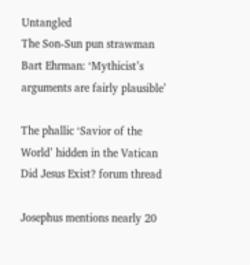Untangled
The Son-Sun pun strawman
Bart Ehrman: ‘Mythicist’s arguments are fairly plausible’

The phallic ‘Savior of the World’ hidden in the Vatican
Did Jesus Exist? forum thread

Josephus mentions nearly 20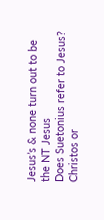Jesus’s & none turn out to be the NT Jesus
Does Suetonius refer to Jesus?
Christos or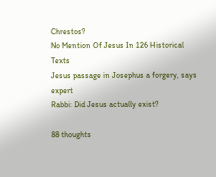Chrestos?
No Mention Of Jesus In 126 Historical Texts
Jesus passage in Josephus a forgery, says expert
Rabbi: Did Jesus actually exist?

88 thoughts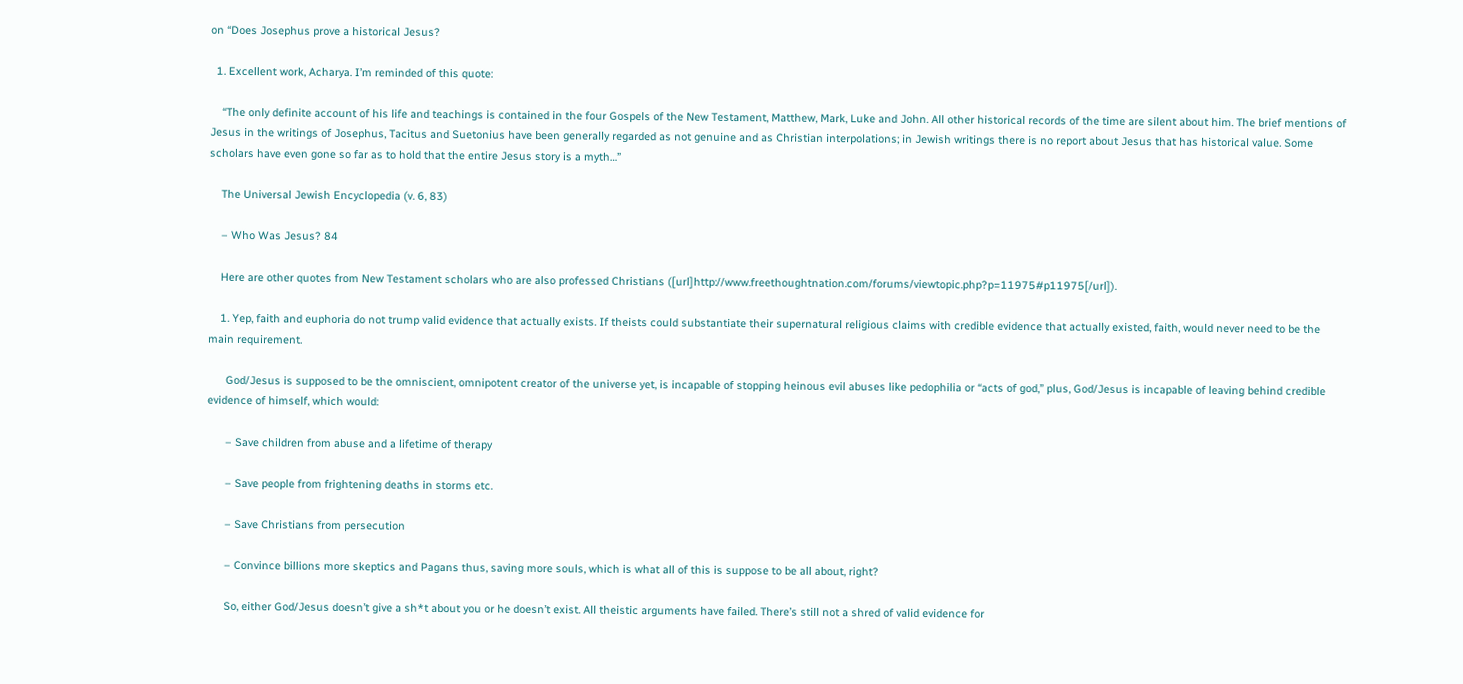on “Does Josephus prove a historical Jesus?

  1. Excellent work, Acharya. I’m reminded of this quote:

    “The only definite account of his life and teachings is contained in the four Gospels of the New Testament, Matthew, Mark, Luke and John. All other historical records of the time are silent about him. The brief mentions of Jesus in the writings of Josephus, Tacitus and Suetonius have been generally regarded as not genuine and as Christian interpolations; in Jewish writings there is no report about Jesus that has historical value. Some scholars have even gone so far as to hold that the entire Jesus story is a myth…”

    The Universal Jewish Encyclopedia (v. 6, 83)

    – Who Was Jesus? 84

    Here are other quotes from New Testament scholars who are also professed Christians ([url]http://www.freethoughtnation.com/forums/viewtopic.php?p=11975#p11975[/url]).

    1. Yep, faith and euphoria do not trump valid evidence that actually exists. If theists could substantiate their supernatural religious claims with credible evidence that actually existed, faith, would never need to be the main requirement.

      God/Jesus is supposed to be the omniscient, omnipotent creator of the universe yet, is incapable of stopping heinous evil abuses like pedophilia or “acts of god,” plus, God/Jesus is incapable of leaving behind credible evidence of himself, which would:

      – Save children from abuse and a lifetime of therapy

      – Save people from frightening deaths in storms etc.

      – Save Christians from persecution

      – Convince billions more skeptics and Pagans thus, saving more souls, which is what all of this is suppose to be all about, right?

      So, either God/Jesus doesn’t give a sh*t about you or he doesn’t exist. All theistic arguments have failed. There’s still not a shred of valid evidence for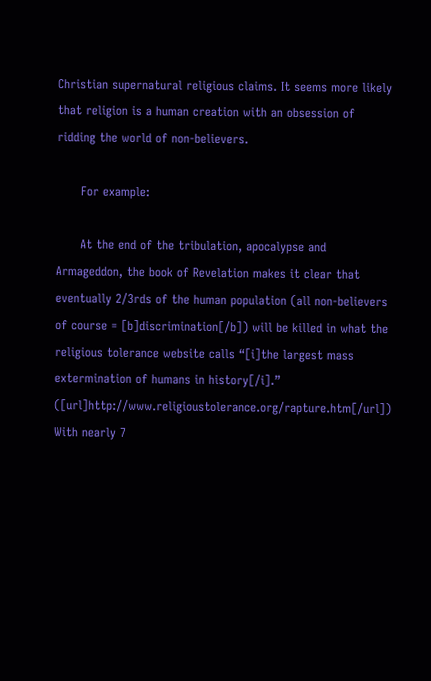Christian supernatural religious claims. It seems more likely that religion is a human creation with an obsession of ridding the world of non-believers.

      For example:

      At the end of the tribulation, apocalypse and Armageddon, the book of Revelation makes it clear that eventually 2/3rds of the human population (all non-believers of course = [b]discrimination[/b]) will be killed in what the religious tolerance website calls “[i]the largest mass extermination of humans in history[/i].” ([url]http://www.religioustolerance.org/rapture.htm[/url]) With nearly 7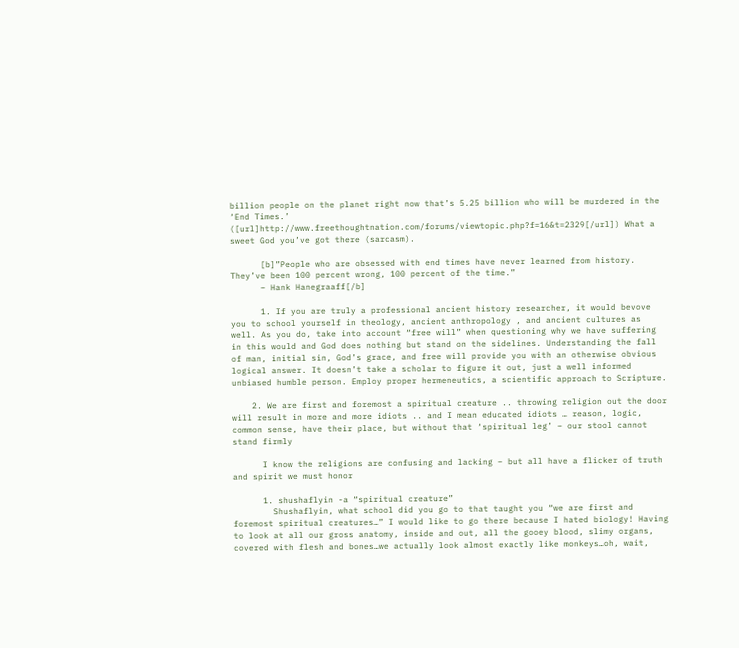billion people on the planet right now that’s 5.25 billion who will be murdered in the ‘End Times.’ ([url]http://www.freethoughtnation.com/forums/viewtopic.php?f=16&t=2329[/url]) What a sweet God you’ve got there (sarcasm).

      [b]”People who are obsessed with end times have never learned from history. They’ve been 100 percent wrong, 100 percent of the time.”
      – Hank Hanegraaff[/b]

      1. If you are truly a professional ancient history researcher, it would bevove you to school yourself in theology, ancient anthropology , and ancient cultures as well. As you do, take into account “free will” when questioning why we have suffering in this would and God does nothing but stand on the sidelines. Understanding the fall of man, initial sin, God’s grace, and free will provide you with an otherwise obvious logical answer. It doesn’t take a scholar to figure it out, just a well informed unbiased humble person. Employ proper hermeneutics, a scientific approach to Scripture.

    2. We are first and foremost a spiritual creature .. throwing religion out the door will result in more and more idiots .. and I mean educated idiots … reason, logic, common sense, have their place, but without that ‘spiritual leg’ – our stool cannot stand firmly

      I know the religions are confusing and lacking – but all have a flicker of truth and spirit we must honor

      1. shushaflyin -a “spiritual creature”
        Shushaflyin, what school did you go to that taught you “we are first and foremost spiritual creatures…” I would like to go there because I hated biology! Having to look at all our gross anatomy, inside and out, all the gooey blood, slimy organs, covered with flesh and bones…we actually look almost exactly like monkeys…oh, wait,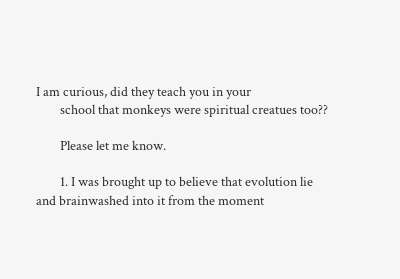I am curious, did they teach you in your
        school that monkeys were spiritual creatues too??

        Please let me know.

        1. I was brought up to believe that evolution lie and brainwashed into it from the moment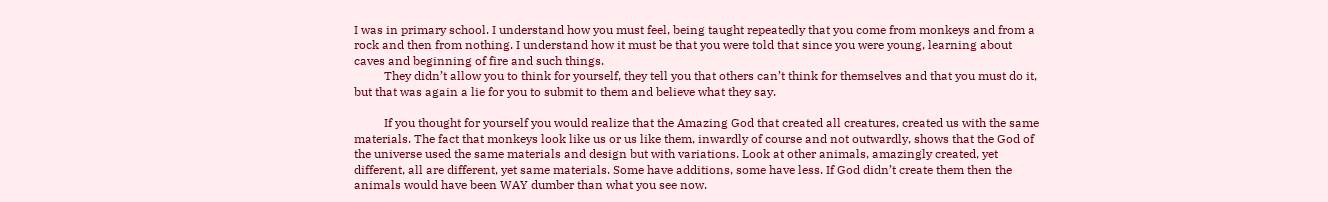I was in primary school. I understand how you must feel, being taught repeatedly that you come from monkeys and from a rock and then from nothing. I understand how it must be that you were told that since you were young, learning about caves and beginning of fire and such things.
          They didn’t allow you to think for yourself, they tell you that others can’t think for themselves and that you must do it, but that was again a lie for you to submit to them and believe what they say.

          If you thought for yourself you would realize that the Amazing God that created all creatures, created us with the same materials. The fact that monkeys look like us or us like them, inwardly of course and not outwardly, shows that the God of the universe used the same materials and design but with variations. Look at other animals, amazingly created, yet different, all are different, yet same materials. Some have additions, some have less. If God didn’t create them then the animals would have been WAY dumber than what you see now.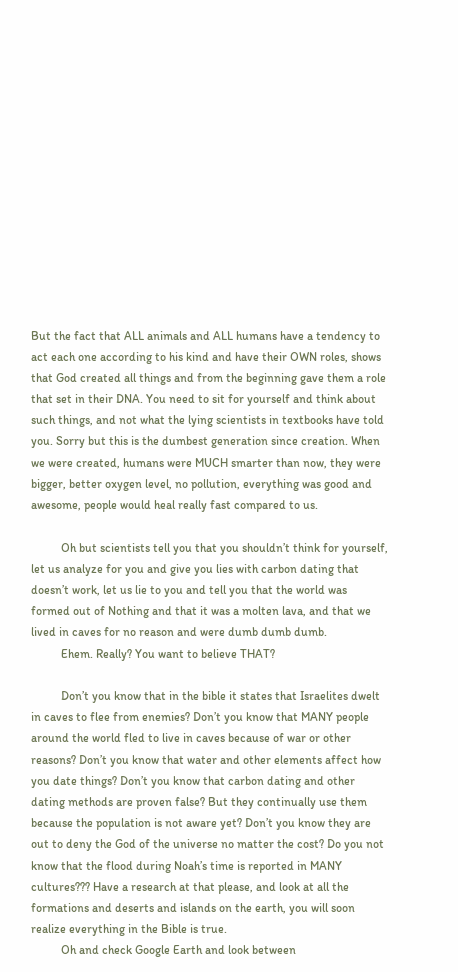But the fact that ALL animals and ALL humans have a tendency to act each one according to his kind and have their OWN roles, shows that God created all things and from the beginning gave them a role that set in their DNA. You need to sit for yourself and think about such things, and not what the lying scientists in textbooks have told you. Sorry but this is the dumbest generation since creation. When we were created, humans were MUCH smarter than now, they were bigger, better oxygen level, no pollution, everything was good and awesome, people would heal really fast compared to us.

          Oh but scientists tell you that you shouldn’t think for yourself, let us analyze for you and give you lies with carbon dating that doesn’t work, let us lie to you and tell you that the world was formed out of Nothing and that it was a molten lava, and that we lived in caves for no reason and were dumb dumb dumb.
          Ehem. Really? You want to believe THAT?

          Don’t you know that in the bible it states that Israelites dwelt in caves to flee from enemies? Don’t you know that MANY people around the world fled to live in caves because of war or other reasons? Don’t you know that water and other elements affect how you date things? Don’t you know that carbon dating and other dating methods are proven false? But they continually use them because the population is not aware yet? Don’t you know they are out to deny the God of the universe no matter the cost? Do you not know that the flood during Noah’s time is reported in MANY cultures??? Have a research at that please, and look at all the formations and deserts and islands on the earth, you will soon realize everything in the Bible is true.
          Oh and check Google Earth and look between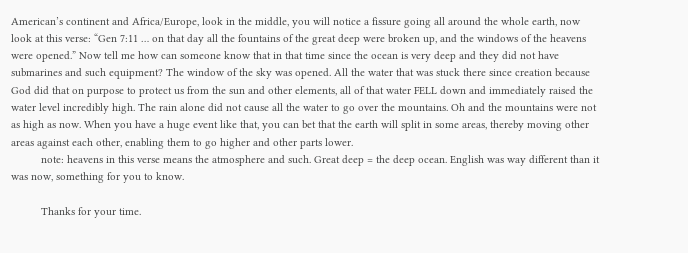American’s continent and Africa/Europe, look in the middle, you will notice a fissure going all around the whole earth, now look at this verse: “Gen 7:11 … on that day all the fountains of the great deep were broken up, and the windows of the heavens were opened.” Now tell me how can someone know that in that time since the ocean is very deep and they did not have submarines and such equipment? The window of the sky was opened. All the water that was stuck there since creation because God did that on purpose to protect us from the sun and other elements, all of that water FELL down and immediately raised the water level incredibly high. The rain alone did not cause all the water to go over the mountains. Oh and the mountains were not as high as now. When you have a huge event like that, you can bet that the earth will split in some areas, thereby moving other areas against each other, enabling them to go higher and other parts lower.
          note: heavens in this verse means the atmosphere and such. Great deep = the deep ocean. English was way different than it was now, something for you to know.

          Thanks for your time.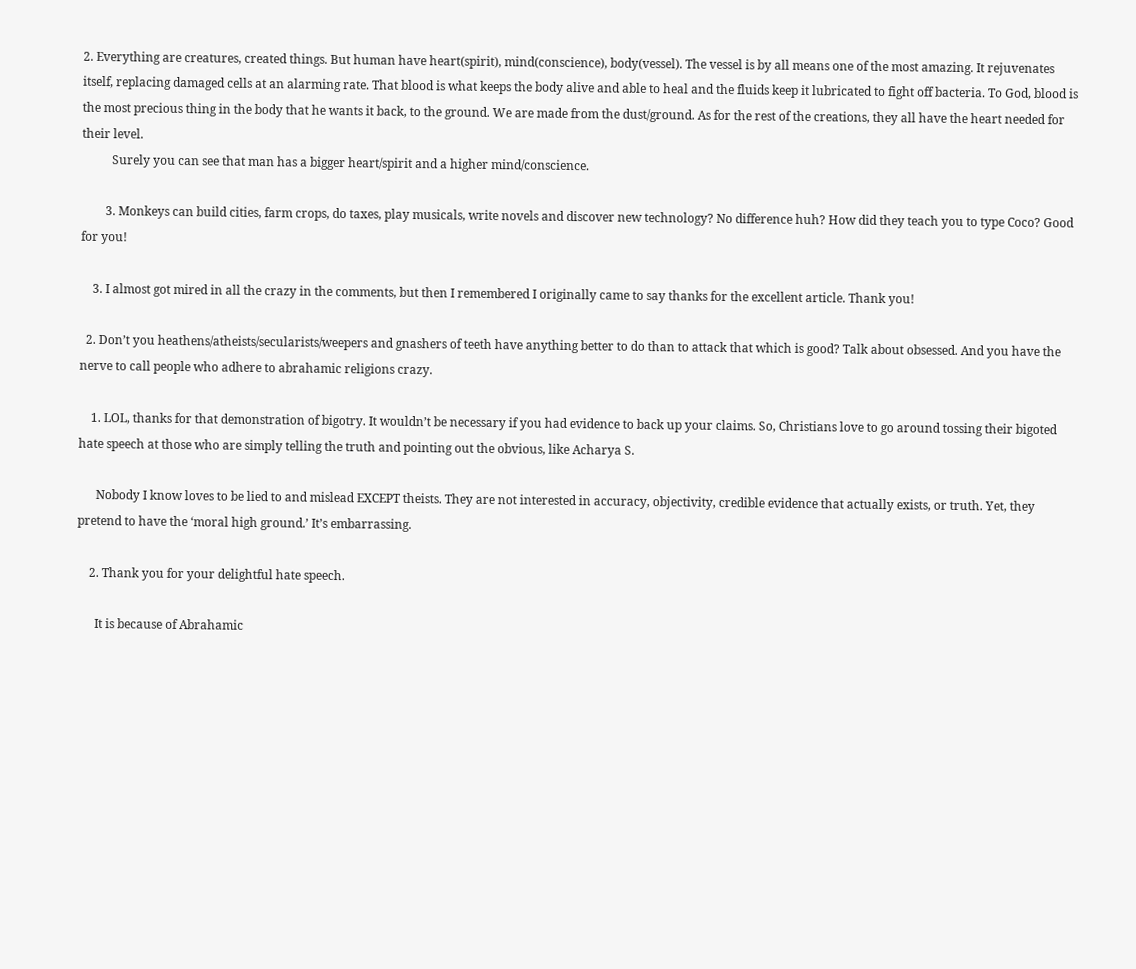2. Everything are creatures, created things. But human have heart(spirit), mind(conscience), body(vessel). The vessel is by all means one of the most amazing. It rejuvenates itself, replacing damaged cells at an alarming rate. That blood is what keeps the body alive and able to heal and the fluids keep it lubricated to fight off bacteria. To God, blood is the most precious thing in the body that he wants it back, to the ground. We are made from the dust/ground. As for the rest of the creations, they all have the heart needed for their level.
          Surely you can see that man has a bigger heart/spirit and a higher mind/conscience.

        3. Monkeys can build cities, farm crops, do taxes, play musicals, write novels and discover new technology? No difference huh? How did they teach you to type Coco? Good for you!

    3. I almost got mired in all the crazy in the comments, but then I remembered I originally came to say thanks for the excellent article. Thank you!

  2. Don’t you heathens/atheists/secularists/weepers and gnashers of teeth have anything better to do than to attack that which is good? Talk about obsessed. And you have the nerve to call people who adhere to abrahamic religions crazy.

    1. LOL, thanks for that demonstration of bigotry. It wouldn’t be necessary if you had evidence to back up your claims. So, Christians love to go around tossing their bigoted hate speech at those who are simply telling the truth and pointing out the obvious, like Acharya S.

      Nobody I know loves to be lied to and mislead EXCEPT theists. They are not interested in accuracy, objectivity, credible evidence that actually exists, or truth. Yet, they pretend to have the ‘moral high ground.’ It’s embarrassing.

    2. Thank you for your delightful hate speech.

      It is because of Abrahamic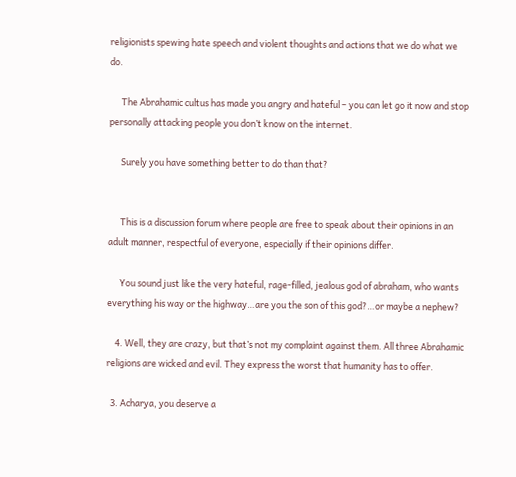religionists spewing hate speech and violent thoughts and actions that we do what we do.

      The Abrahamic cultus has made you angry and hateful – you can let go it now and stop personally attacking people you don’t know on the internet.

      Surely you have something better to do than that?


      This is a discussion forum where people are free to speak about their opinions in an adult manner, respectful of everyone, especially if their opinions differ.

      You sound just like the very hateful, rage-filled, jealous god of abraham, who wants everything his way or the highway…are you the son of this god?…or maybe a nephew?

    4. Well, they are crazy, but that’s not my complaint against them. All three Abrahamic religions are wicked and evil. They express the worst that humanity has to offer.

  3. Acharya, you deserve a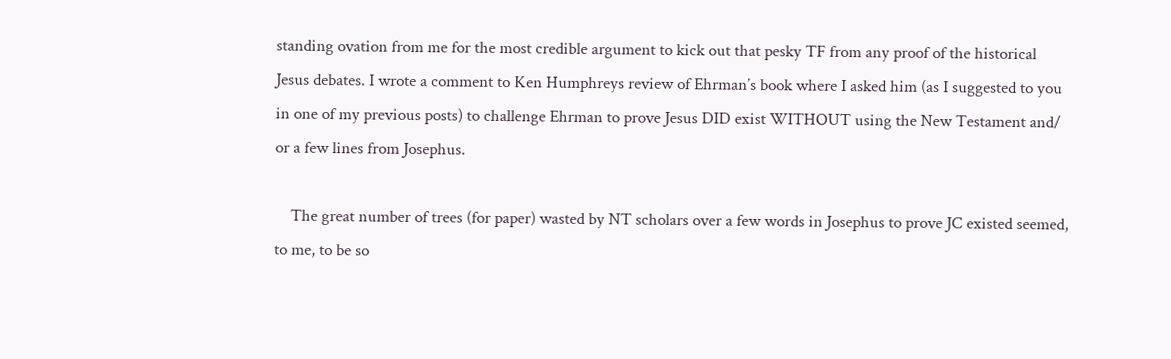standing ovation from me for the most credible argument to kick out that pesky TF from any proof of the historical Jesus debates. I wrote a comment to Ken Humphreys review of Ehrman’s book where I asked him (as I suggested to you in one of my previous posts) to challenge Ehrman to prove Jesus DID exist WITHOUT using the New Testament and/ or a few lines from Josephus.

    The great number of trees (for paper) wasted by NT scholars over a few words in Josephus to prove JC existed seemed, to me, to be so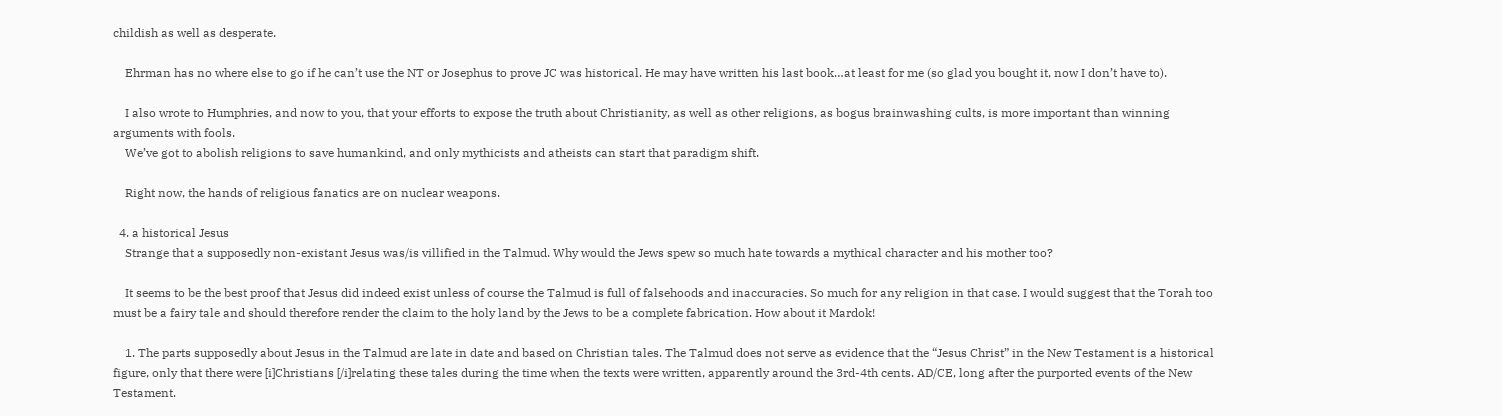childish as well as desperate.

    Ehrman has no where else to go if he can’t use the NT or Josephus to prove JC was historical. He may have written his last book…at least for me (so glad you bought it, now I don’t have to).

    I also wrote to Humphries, and now to you, that your efforts to expose the truth about Christianity, as well as other religions, as bogus brainwashing cults, is more important than winning arguments with fools.
    We’ve got to abolish religions to save humankind, and only mythicists and atheists can start that paradigm shift.

    Right now, the hands of religious fanatics are on nuclear weapons.

  4. a historical Jesus
    Strange that a supposedly non-existant Jesus was/is villified in the Talmud. Why would the Jews spew so much hate towards a mythical character and his mother too?

    It seems to be the best proof that Jesus did indeed exist unless of course the Talmud is full of falsehoods and inaccuracies. So much for any religion in that case. I would suggest that the Torah too must be a fairy tale and should therefore render the claim to the holy land by the Jews to be a complete fabrication. How about it Mardok!

    1. The parts supposedly about Jesus in the Talmud are late in date and based on Christian tales. The Talmud does not serve as evidence that the “Jesus Christ” in the New Testament is a historical figure, only that there were [i]Christians [/i]relating these tales during the time when the texts were written, apparently around the 3rd-4th cents. AD/CE, long after the purported events of the New Testament.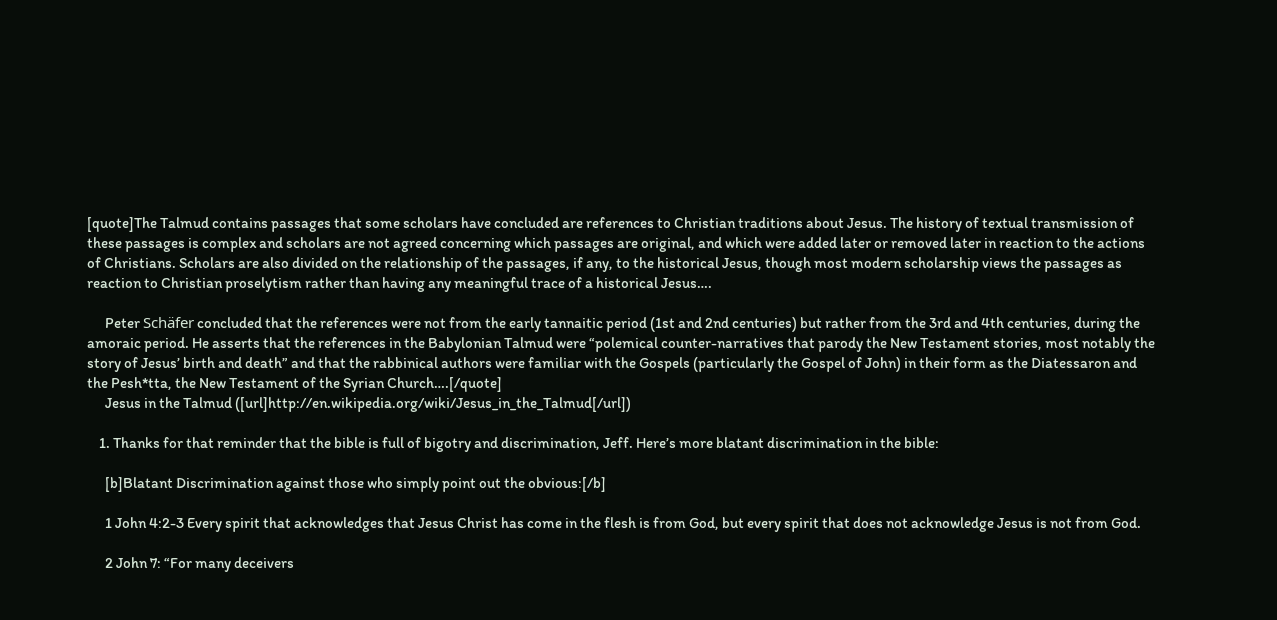[quote]The Talmud contains passages that some scholars have concluded are references to Christian traditions about Jesus. The history of textual transmission of these passages is complex and scholars are not agreed concerning which passages are original, and which were added later or removed later in reaction to the actions of Christians. Scholars are also divided on the relationship of the passages, if any, to the historical Jesus, though most modern scholarship views the passages as reaction to Christian proselytism rather than having any meaningful trace of a historical Jesus….

      Peter Schäfer concluded that the references were not from the early tannaitic period (1st and 2nd centuries) but rather from the 3rd and 4th centuries, during the amoraic period. He asserts that the references in the Babylonian Talmud were “polemical counter-narratives that parody the New Testament stories, most notably the story of Jesus’ birth and death” and that the rabbinical authors were familiar with the Gospels (particularly the Gospel of John) in their form as the Diatessaron and the Pesh*tta, the New Testament of the Syrian Church….[/quote]
      Jesus in the Talmud ([url]http://en.wikipedia.org/wiki/Jesus_in_the_Talmud[/url])

    1. Thanks for that reminder that the bible is full of bigotry and discrimination, Jeff. Here’s more blatant discrimination in the bible:

      [b]Blatant Discrimination against those who simply point out the obvious:[/b]

      1 John 4:2-3 Every spirit that acknowledges that Jesus Christ has come in the flesh is from God, but every spirit that does not acknowledge Jesus is not from God.

      2 John 7: “For many deceivers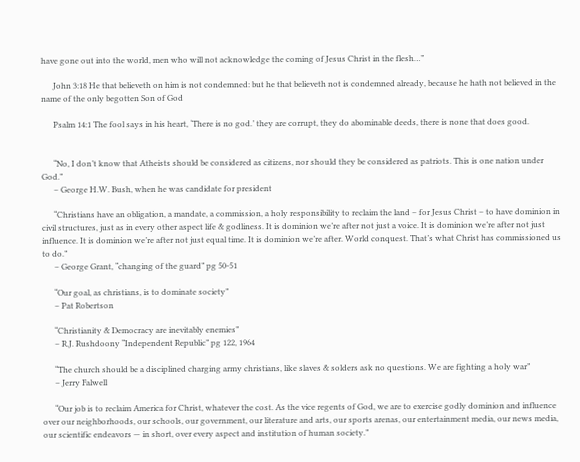have gone out into the world, men who will not acknowledge the coming of Jesus Christ in the flesh…”

      John 3:18 He that believeth on him is not condemned: but he that believeth not is condemned already, because he hath not believed in the name of the only begotten Son of God

      Psalm 14:1 The fool says in his heart, ‘There is no god.’ they are corrupt, they do abominable deeds, there is none that does good.


      “No, I don’t know that Atheists should be considered as citizens, nor should they be considered as patriots. This is one nation under God.”
      – George H.W. Bush, when he was candidate for president

      “Christians have an obligation, a mandate, a commission, a holy responsibility to reclaim the land – for Jesus Christ – to have dominion in civil structures, just as in every other aspect life & godliness. It is dominion we’re after not just a voice. It is dominion we’re after not just influence. It is dominion we’re after not just equal time. It is dominion we’re after. World conquest. That’s what Christ has commissioned us to do.”
      – George Grant, “changing of the guard” pg 50-51

      “Our goal, as christians, is to dominate society”
      – Pat Robertson

      “Christianity & Democracy are inevitably enemies”
      – R.J. Rushdoony “Independent Republic” pg 122, 1964

      “The church should be a disciplined charging army christians, like slaves & solders ask no questions. We are fighting a holy war”
      – Jerry Falwell

      “Our job is to reclaim America for Christ, whatever the cost. As the vice regents of God, we are to exercise godly dominion and influence over our neighborhoods, our schools, our government, our literature and arts, our sports arenas, our entertainment media, our news media, our scientific endeavors — in short, over every aspect and institution of human society.”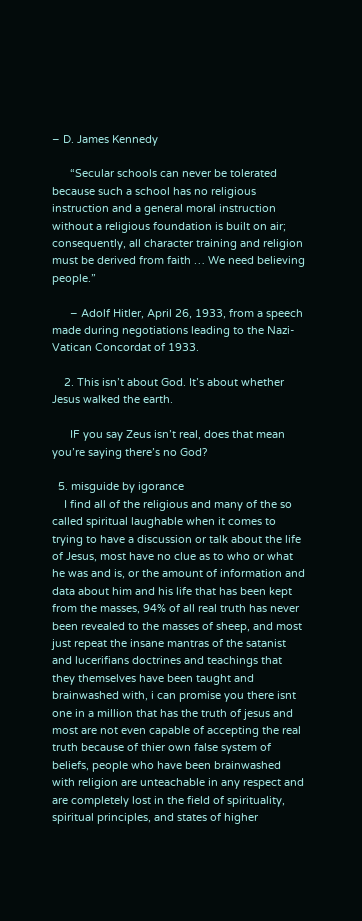– D. James Kennedy

      “Secular schools can never be tolerated because such a school has no religious instruction and a general moral instruction without a religious foundation is built on air; consequently, all character training and religion must be derived from faith … We need believing people.”

      – Adolf Hitler, April 26, 1933, from a speech made during negotiations leading to the Nazi-Vatican Concordat of 1933.

    2. This isn’t about God. It’s about whether Jesus walked the earth.

      IF you say Zeus isn’t real, does that mean you’re saying there’s no God?

  5. misguide by igorance
    I find all of the religious and many of the so called spiritual laughable when it comes to trying to have a discussion or talk about the life of Jesus, most have no clue as to who or what he was and is, or the amount of information and data about him and his life that has been kept from the masses, 94% of all real truth has never been revealed to the masses of sheep, and most just repeat the insane mantras of the satanist and lucerifians doctrines and teachings that they themselves have been taught and brainwashed with, i can promise you there isnt one in a million that has the truth of jesus and most are not even capable of accepting the real truth because of thier own false system of beliefs, people who have been brainwashed with religion are unteachable in any respect and are completely lost in the field of spirituality, spiritual principles, and states of higher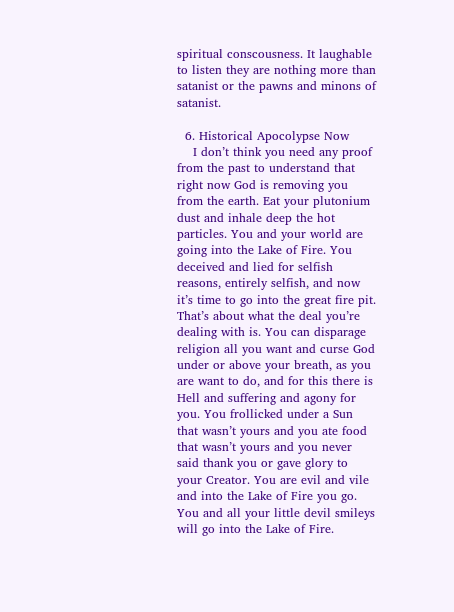spiritual conscousness. It laughable to listen they are nothing more than satanist or the pawns and minons of satanist.

  6. Historical Apocolypse Now
    I don’t think you need any proof from the past to understand that right now God is removing you from the earth. Eat your plutonium dust and inhale deep the hot particles. You and your world are going into the Lake of Fire. You deceived and lied for selfish reasons, entirely selfish, and now it’s time to go into the great fire pit. That’s about what the deal you’re dealing with is. You can disparage religion all you want and curse God under or above your breath, as you are want to do, and for this there is Hell and suffering and agony for you. You frollicked under a Sun that wasn’t yours and you ate food that wasn’t yours and you never said thank you or gave glory to your Creator. You are evil and vile and into the Lake of Fire you go. You and all your little devil smileys will go into the Lake of Fire.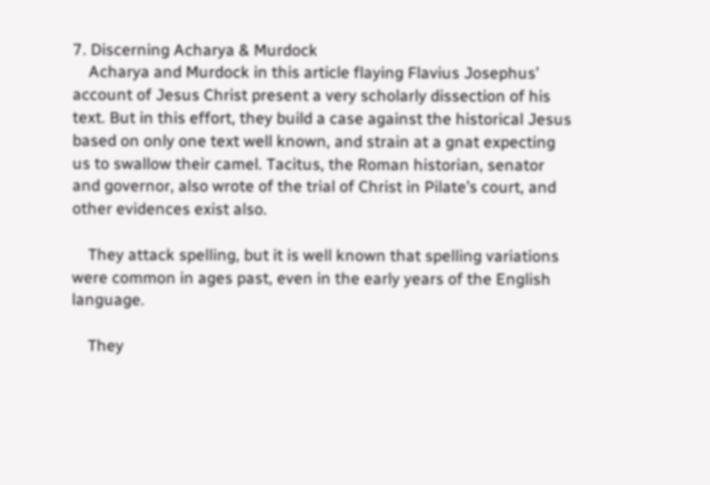7. Discerning Acharya & Murdock
    Acharya and Murdock in this article flaying Flavius Josephus’ account of Jesus Christ present a very scholarly dissection of his text. But in this effort, they build a case against the historical Jesus based on only one text well known, and strain at a gnat expecting us to swallow their camel. Tacitus, the Roman historian, senator and governor, also wrote of the trial of Christ in Pilate’s court, and other evidences exist also.

    They attack spelling, but it is well known that spelling variations were common in ages past, even in the early years of the English language.

    They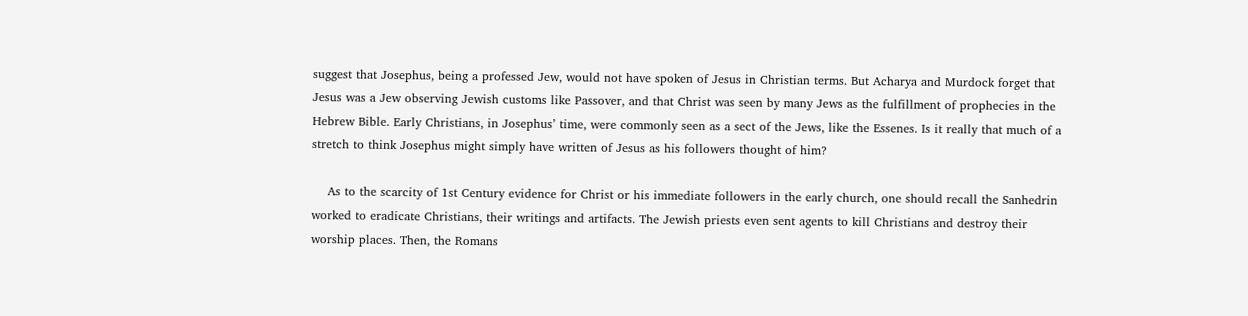suggest that Josephus, being a professed Jew, would not have spoken of Jesus in Christian terms. But Acharya and Murdock forget that Jesus was a Jew observing Jewish customs like Passover, and that Christ was seen by many Jews as the fulfillment of prophecies in the Hebrew Bible. Early Christians, in Josephus’ time, were commonly seen as a sect of the Jews, like the Essenes. Is it really that much of a stretch to think Josephus might simply have written of Jesus as his followers thought of him?

    As to the scarcity of 1st Century evidence for Christ or his immediate followers in the early church, one should recall the Sanhedrin worked to eradicate Christians, their writings and artifacts. The Jewish priests even sent agents to kill Christians and destroy their worship places. Then, the Romans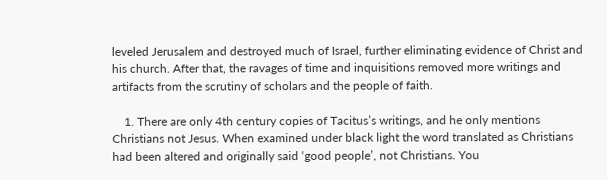leveled Jerusalem and destroyed much of Israel, further eliminating evidence of Christ and his church. After that, the ravages of time and inquisitions removed more writings and artifacts from the scrutiny of scholars and the people of faith.

    1. There are only 4th century copies of Tacitus’s writings, and he only mentions Christians not Jesus. When examined under black light the word translated as Christians had been altered and originally said ‘good people’, not Christians. You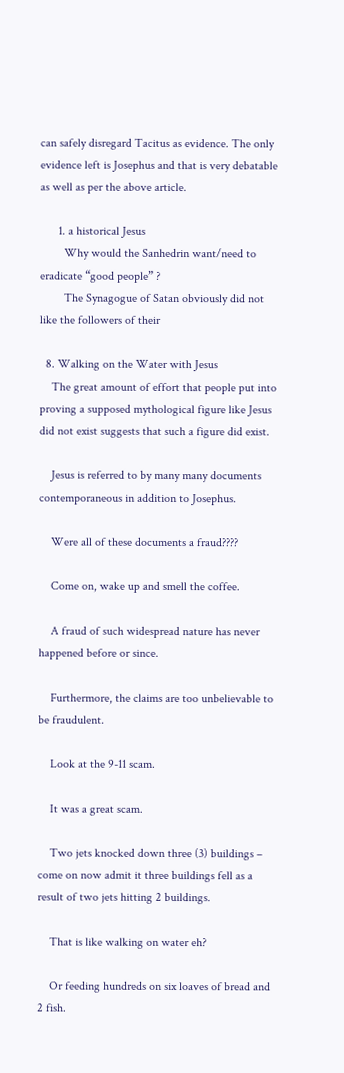can safely disregard Tacitus as evidence. The only evidence left is Josephus and that is very debatable as well as per the above article.

      1. a historical Jesus
        Why would the Sanhedrin want/need to eradicate “good people” ?
        The Synagogue of Satan obviously did not like the followers of their

  8. Walking on the Water with Jesus
    The great amount of effort that people put into proving a supposed mythological figure like Jesus did not exist suggests that such a figure did exist.

    Jesus is referred to by many many documents contemporaneous in addition to Josephus.

    Were all of these documents a fraud????

    Come on, wake up and smell the coffee.

    A fraud of such widespread nature has never happened before or since.

    Furthermore, the claims are too unbelievable to be fraudulent.

    Look at the 9-11 scam.

    It was a great scam.

    Two jets knocked down three (3) buildings – come on now admit it three buildings fell as a result of two jets hitting 2 buildings.

    That is like walking on water eh?

    Or feeding hundreds on six loaves of bread and 2 fish.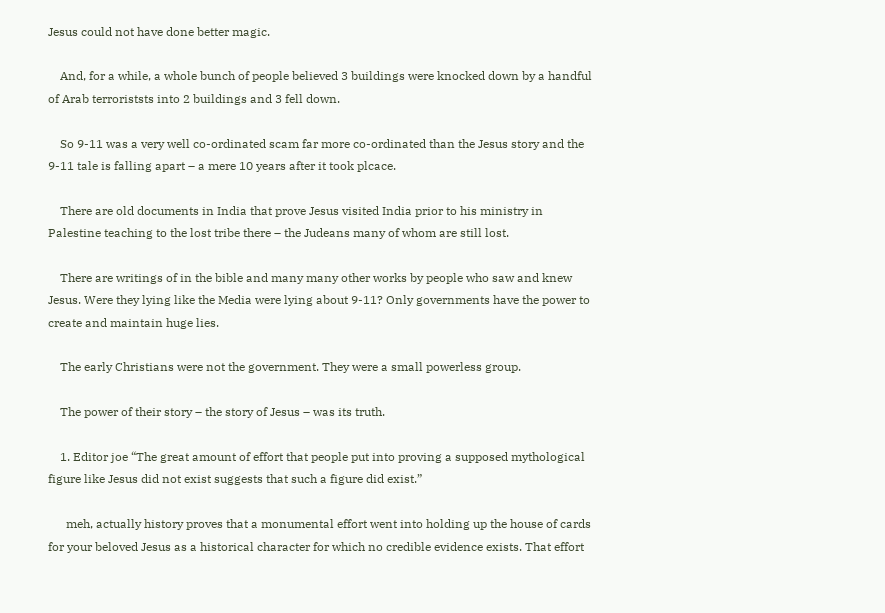Jesus could not have done better magic.

    And, for a while, a whole bunch of people believed 3 buildings were knocked down by a handful of Arab terroriststs into 2 buildings and 3 fell down.

    So 9-11 was a very well co-ordinated scam far more co-ordinated than the Jesus story and the 9-11 tale is falling apart – a mere 10 years after it took plcace.

    There are old documents in India that prove Jesus visited India prior to his ministry in Palestine teaching to the lost tribe there – the Judeans many of whom are still lost.

    There are writings of in the bible and many many other works by people who saw and knew Jesus. Were they lying like the Media were lying about 9-11? Only governments have the power to create and maintain huge lies.

    The early Christians were not the government. They were a small powerless group.

    The power of their story – the story of Jesus – was its truth.

    1. Editor joe “The great amount of effort that people put into proving a supposed mythological figure like Jesus did not exist suggests that such a figure did exist.”

      meh, actually history proves that a monumental effort went into holding up the house of cards for your beloved Jesus as a historical character for which no credible evidence exists. That effort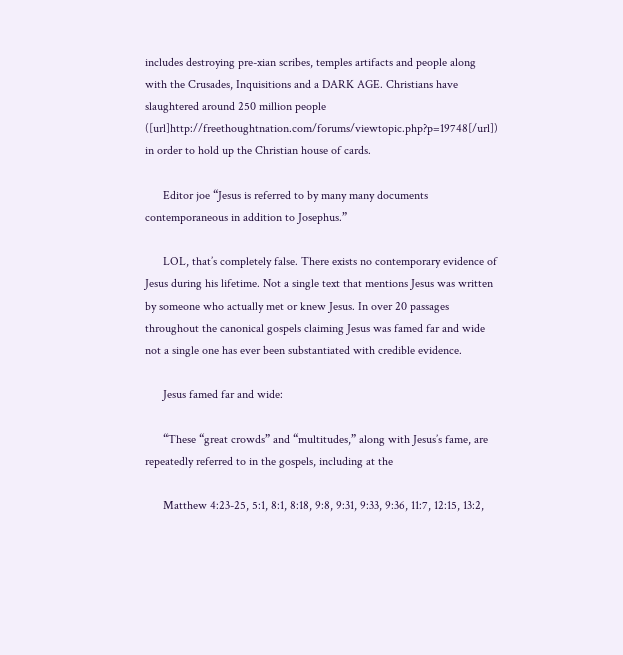includes destroying pre-xian scribes, temples artifacts and people along with the Crusades, Inquisitions and a DARK AGE. Christians have slaughtered around 250 million people ([url]http://freethoughtnation.com/forums/viewtopic.php?p=19748[/url]) in order to hold up the Christian house of cards.

      Editor joe “Jesus is referred to by many many documents contemporaneous in addition to Josephus.”

      LOL, that’s completely false. There exists no contemporary evidence of Jesus during his lifetime. Not a single text that mentions Jesus was written by someone who actually met or knew Jesus. In over 20 passages throughout the canonical gospels claiming Jesus was famed far and wide not a single one has ever been substantiated with credible evidence.

      Jesus famed far and wide:

      “These “great crowds” and “multitudes,” along with Jesus’s fame, are repeatedly referred to in the gospels, including at the

      Matthew 4:23-25, 5:1, 8:1, 8:18, 9:8, 9:31, 9:33, 9:36, 11:7, 12:15, 13:2,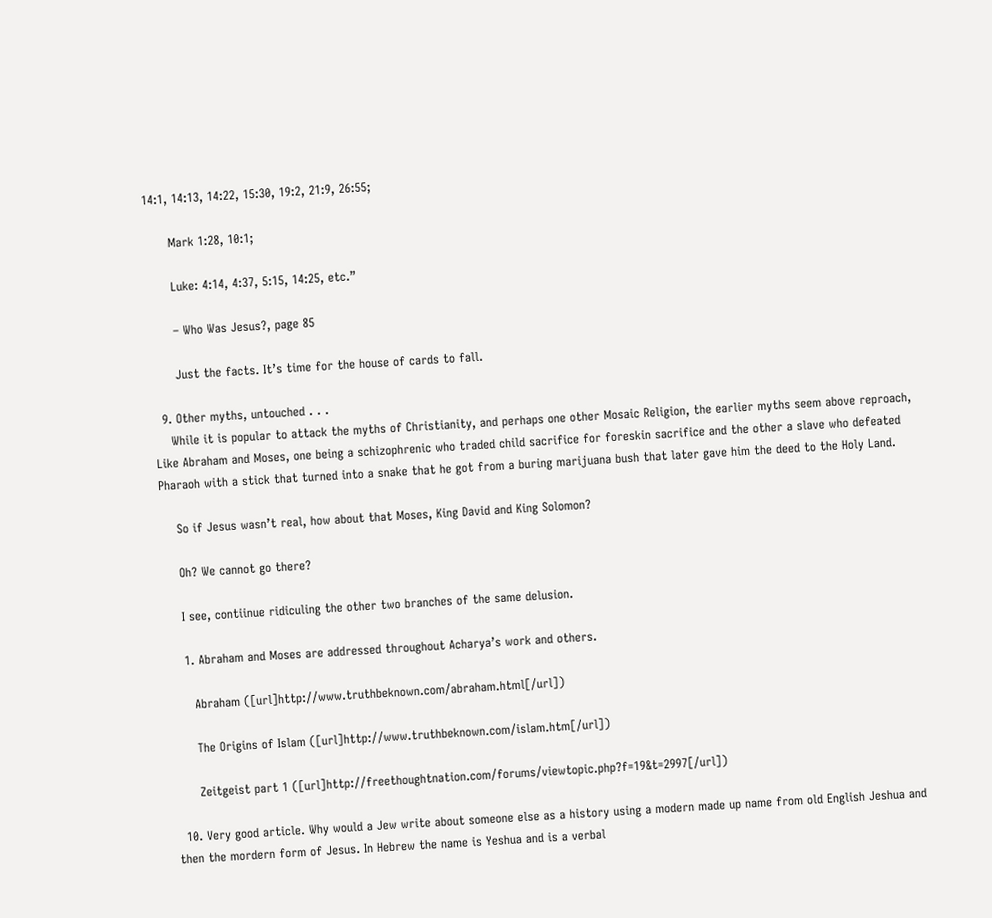14:1, 14:13, 14:22, 15:30, 19:2, 21:9, 26:55;

      Mark 1:28, 10:1;

      Luke: 4:14, 4:37, 5:15, 14:25, etc.”

      – Who Was Jesus?, page 85

      Just the facts. It’s time for the house of cards to fall.

  9. Other myths, untouched . . .
    While it is popular to attack the myths of Christianity, and perhaps one other Mosaic Religion, the earlier myths seem above reproach, Like Abraham and Moses, one being a schizophrenic who traded child sacrifice for foreskin sacrifice and the other a slave who defeated Pharaoh with a stick that turned into a snake that he got from a buring marijuana bush that later gave him the deed to the Holy Land.

    So if Jesus wasn’t real, how about that Moses, King David and King Solomon?

    Oh? We cannot go there?

    I see, contiinue ridiculing the other two branches of the same delusion.

    1. Abraham and Moses are addressed throughout Acharya’s work and others.

      Abraham ([url]http://www.truthbeknown.com/abraham.html[/url])

      The Origins of Islam ([url]http://www.truthbeknown.com/islam.htm[/url])

      Zeitgeist part 1 ([url]http://freethoughtnation.com/forums/viewtopic.php?f=19&t=2997[/url])

  10. Very good article. Why would a Jew write about someone else as a history using a modern made up name from old English Jeshua and then the mordern form of Jesus. In Hebrew the name is Yeshua and is a verbal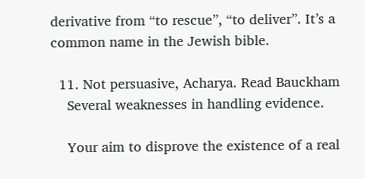derivative from “to rescue”, “to deliver”. It’s a common name in the Jewish bible.

  11. Not persuasive, Acharya. Read Bauckham
    Several weaknesses in handling evidence.

    Your aim to disprove the existence of a real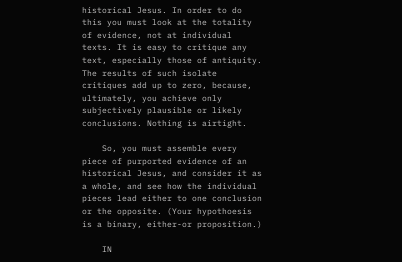historical Jesus. In order to do this you must look at the totality of evidence, not at individual texts. It is easy to critique any text, especially those of antiquity. The results of such isolate critiques add up to zero, because, ultimately, you achieve only subjectively plausible or likely conclusions. Nothing is airtight.

    So, you must assemble every piece of purported evidence of an historical Jesus, and consider it as a whole, and see how the individual pieces lead either to one conclusion or the opposite. (Your hypothoesis is a binary, either-or proposition.)

    IN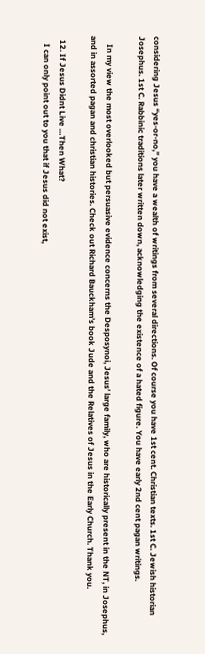considering Jesus “yes-or-no,” you have a wealth of writings from several directions. Of course you have 1st cent. Christian texts. 1st C. Jewish historian Josephus. 1st C. Rabbinic traditions later written down, acknowledging the existence of a hated figure. You have early 2nd cent pagan writings.

    In my view the most overlooked but persuasive evidence concerns the Desposynoi, Jesus’ large family, who are historically present in the NT, in Josephus, and in assorted pagan and christian histories. Check out Richard Bauckham’s book Jude and the Relatives of Jesus in the Early Church. Thank you.

  12. If Jesus Didnt Live …Then What?
    I can only point out to you that if Jesus did not exist,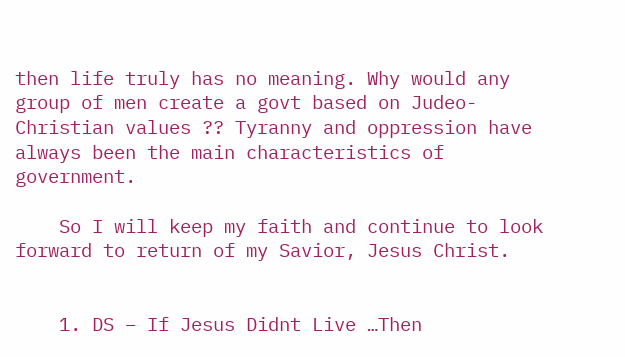then life truly has no meaning. Why would any group of men create a govt based on Judeo-Christian values ?? Tyranny and oppression have always been the main characteristics of government.

    So I will keep my faith and continue to look forward to return of my Savior, Jesus Christ.


    1. DS – If Jesus Didnt Live …Then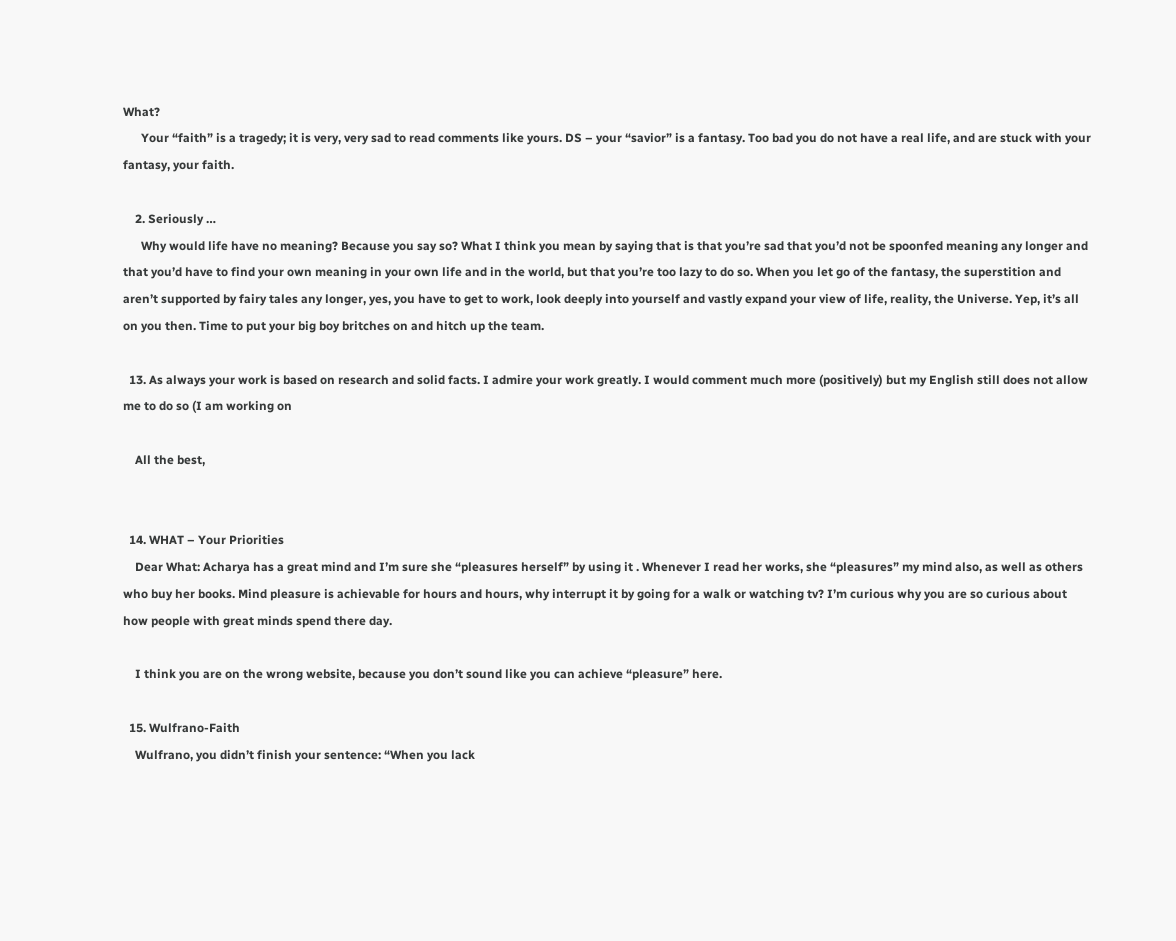What?
      Your “faith” is a tragedy; it is very, very sad to read comments like yours. DS – your “savior” is a fantasy. Too bad you do not have a real life, and are stuck with your fantasy, your faith.

    2. Seriously …
      Why would life have no meaning? Because you say so? What I think you mean by saying that is that you’re sad that you’d not be spoonfed meaning any longer and that you’d have to find your own meaning in your own life and in the world, but that you’re too lazy to do so. When you let go of the fantasy, the superstition and aren’t supported by fairy tales any longer, yes, you have to get to work, look deeply into yourself and vastly expand your view of life, reality, the Universe. Yep, it’s all on you then. Time to put your big boy britches on and hitch up the team.

  13. As always your work is based on research and solid facts. I admire your work greatly. I would comment much more (positively) but my English still does not allow me to do so (I am working on

    All the best,


  14. WHAT – Your Priorities
    Dear What: Acharya has a great mind and I’m sure she “pleasures herself” by using it . Whenever I read her works, she “pleasures” my mind also, as well as others who buy her books. Mind pleasure is achievable for hours and hours, why interrupt it by going for a walk or watching tv? I’m curious why you are so curious about how people with great minds spend there day.

    I think you are on the wrong website, because you don’t sound like you can achieve “pleasure” here.

  15. Wulfrano-Faith
    Wulfrano, you didn’t finish your sentence: “When you lack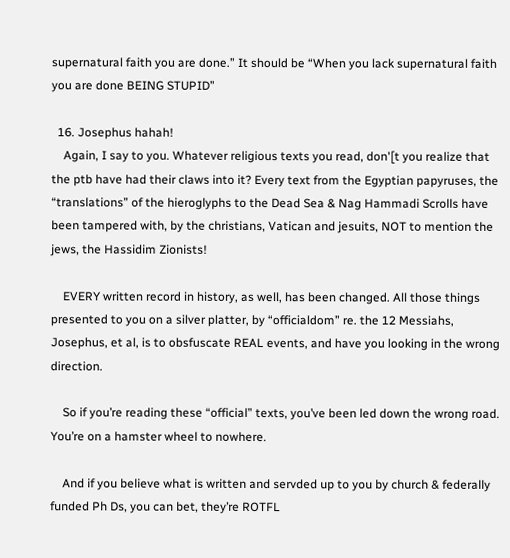supernatural faith you are done.” It should be “When you lack supernatural faith you are done BEING STUPID”

  16. Josephus hahah!
    Again, I say to you. Whatever religious texts you read, don'[t you realize that the ptb have had their claws into it? Every text from the Egyptian papyruses, the “translations” of the hieroglyphs to the Dead Sea & Nag Hammadi Scrolls have been tampered with, by the christians, Vatican and jesuits, NOT to mention the jews, the Hassidim Zionists!

    EVERY written record in history, as well, has been changed. All those things presented to you on a silver platter, by “officialdom” re. the 12 Messiahs, Josephus, et al, is to obsfuscate REAL events, and have you looking in the wrong direction.

    So if you’re reading these “official” texts, you’ve been led down the wrong road. You’re on a hamster wheel to nowhere.

    And if you believe what is written and servded up to you by church & federally funded Ph Ds, you can bet, they’re ROTFL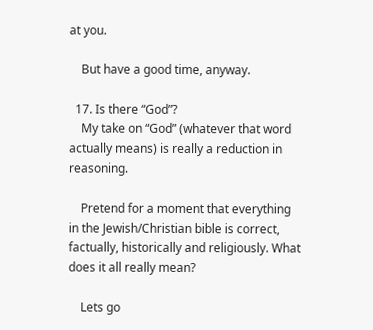at you.

    But have a good time, anyway.

  17. Is there “God”?
    My take on “God” (whatever that word actually means) is really a reduction in reasoning.

    Pretend for a moment that everything in the Jewish/Christian bible is correct, factually, historically and religiously. What does it all really mean?

    Lets go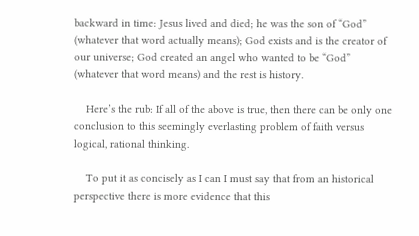backward in time: Jesus lived and died; he was the son of “God” (whatever that word actually means); God exists and is the creator of our universe; God created an angel who wanted to be “God” (whatever that word means) and the rest is history.

    Here’s the rub: If all of the above is true, then there can be only one conclusion to this seemingly everlasting problem of faith versus logical, rational thinking.

    To put it as concisely as I can I must say that from an historical perspective there is more evidence that this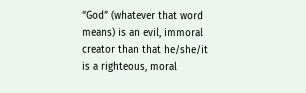“God” (whatever that word means) is an evil, immoral creator than that he/she/it is a righteous, moral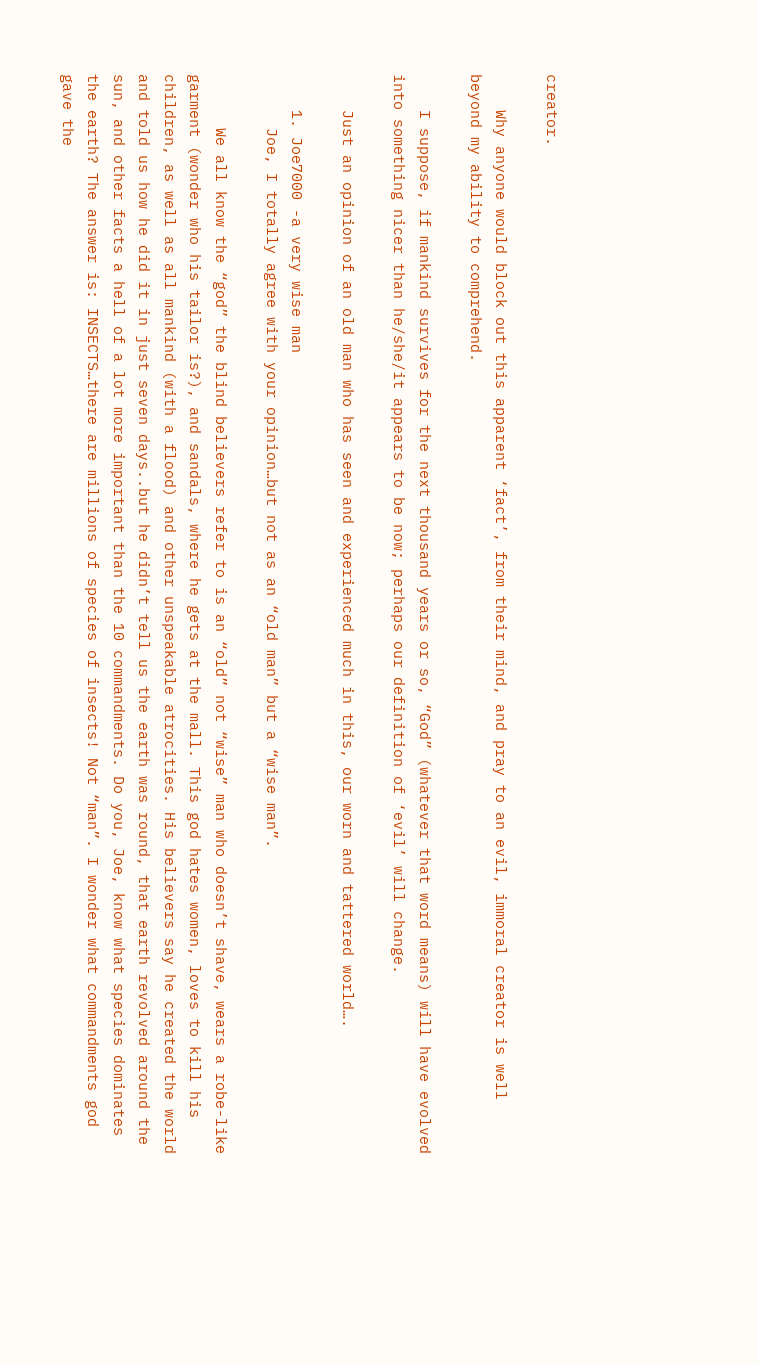creator.

    Why anyone would block out this apparent ‘fact’, from their mind, and pray to an evil, immoral creator is well beyond my ability to comprehend.

    I suppose, if mankind survives for the next thousand years or so, “God” (whatever that word means) will have evolved into something nicer than he/she/it appears to be now; perhaps our definition of ‘evil’ will change.

    Just an opinion of an old man who has seen and experienced much in this, our worn and tattered world….

    1. Joe7000 -a very wise man
      Joe, I totally agree with your opinion…but not as an “old man” but a “wise man”.

      We all know the “god” the blind believers refer to is an “old” not “wise” man who doesn’t shave, wears a robe-like garment (wonder who his tailor is?), and sandals, where he gets at the mall. This god hates women, loves to kill his children, as well as all mankind (with a flood) and other unspeakable atrocities. His believers say he created the world and told us how he did it in just seven days..but he didn’t tell us the earth was round, that earth revolved around the sun, and other facts a hell of a lot more important than the 10 commandments. Do you, Joe, know what species dominates the earth? The answer is: INSECTS…there are millions of species of insects! Not “man”. I wonder what commandments god gave the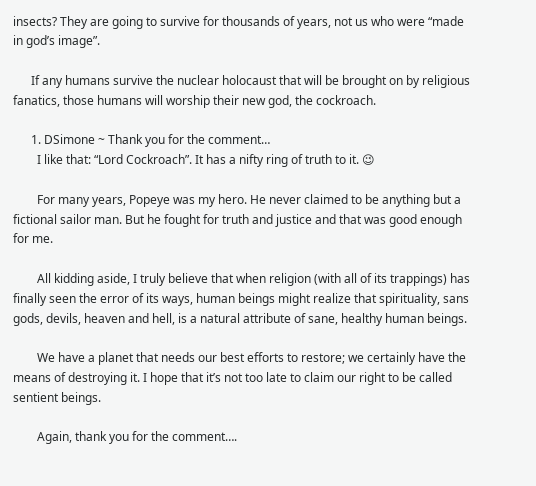insects? They are going to survive for thousands of years, not us who were “made in god’s image”.

      If any humans survive the nuclear holocaust that will be brought on by religious fanatics, those humans will worship their new god, the cockroach.

      1. DSimone ~ Thank you for the comment…
        I like that: “Lord Cockroach”. It has a nifty ring of truth to it. 😉

        For many years, Popeye was my hero. He never claimed to be anything but a fictional sailor man. But he fought for truth and justice and that was good enough for me.

        All kidding aside, I truly believe that when religion (with all of its trappings) has finally seen the error of its ways, human beings might realize that spirituality, sans gods, devils, heaven and hell, is a natural attribute of sane, healthy human beings.

        We have a planet that needs our best efforts to restore; we certainly have the means of destroying it. I hope that it’s not too late to claim our right to be called sentient beings.

        Again, thank you for the comment….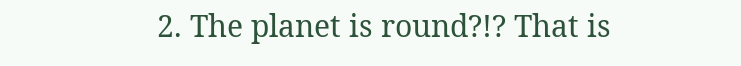2. The planet is round?!? That is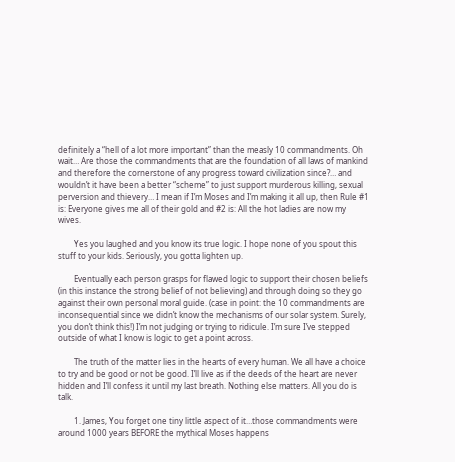definitely a “hell of a lot more important” than the measly 10 commandments. Oh wait… Are those the commandments that are the foundation of all laws of mankind and therefore the cornerstone of any progress toward civilization since?… and wouldn’t it have been a better “scheme” to just support murderous killing, sexual perversion and thievery… I mean if I’m Moses and I’m making it all up, then Rule #1 is: Everyone gives me all of their gold and #2 is: All the hot ladies are now my wives.

        Yes you laughed and you know its true logic. I hope none of you spout this stuff to your kids. Seriously, you gotta lighten up.

        Eventually each person grasps for flawed logic to support their chosen beliefs (in this instance the strong belief of not believing) and through doing so they go against their own personal moral guide. (case in point: the 10 commandments are inconsequential since we didn’t know the mechanisms of our solar system. Surely, you don’t think this!) I’m not judging or trying to ridicule. I’m sure I’ve stepped outside of what I know is logic to get a point across.

        The truth of the matter lies in the hearts of every human. We all have a choice to try and be good or not be good. I’ll live as if the deeds of the heart are never hidden and I’ll confess it until my last breath. Nothing else matters. All you do is talk.

        1. James, You forget one tiny little aspect of it…those commandments were around 1000 years BEFORE the mythical Moses happens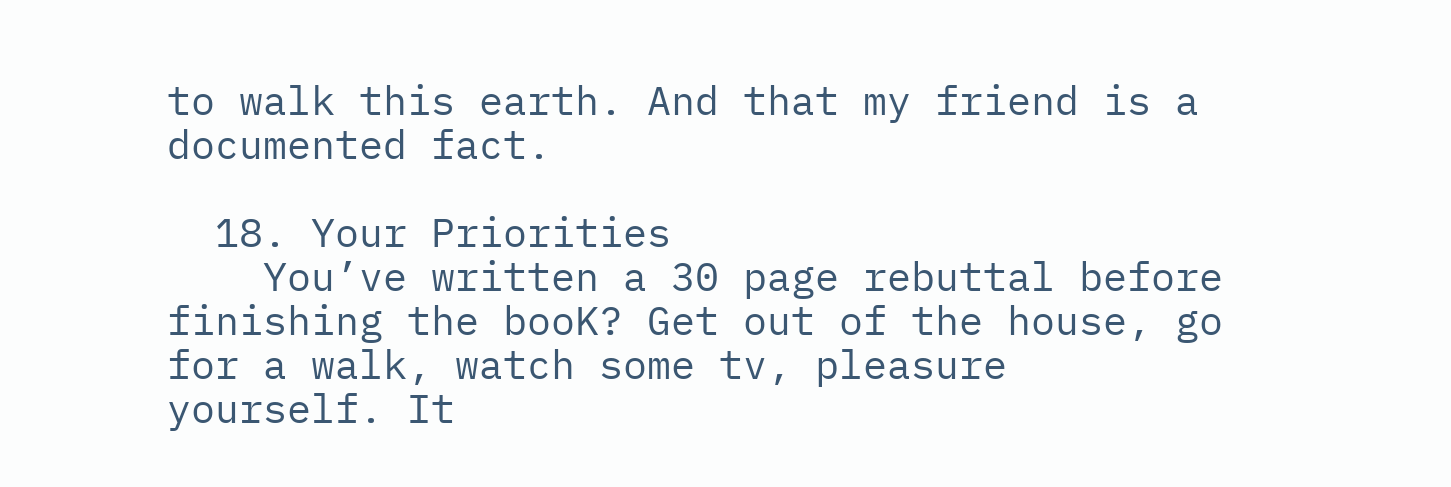to walk this earth. And that my friend is a documented fact.

  18. Your Priorities
    You’ve written a 30 page rebuttal before finishing the booK? Get out of the house, go for a walk, watch some tv, pleasure yourself. It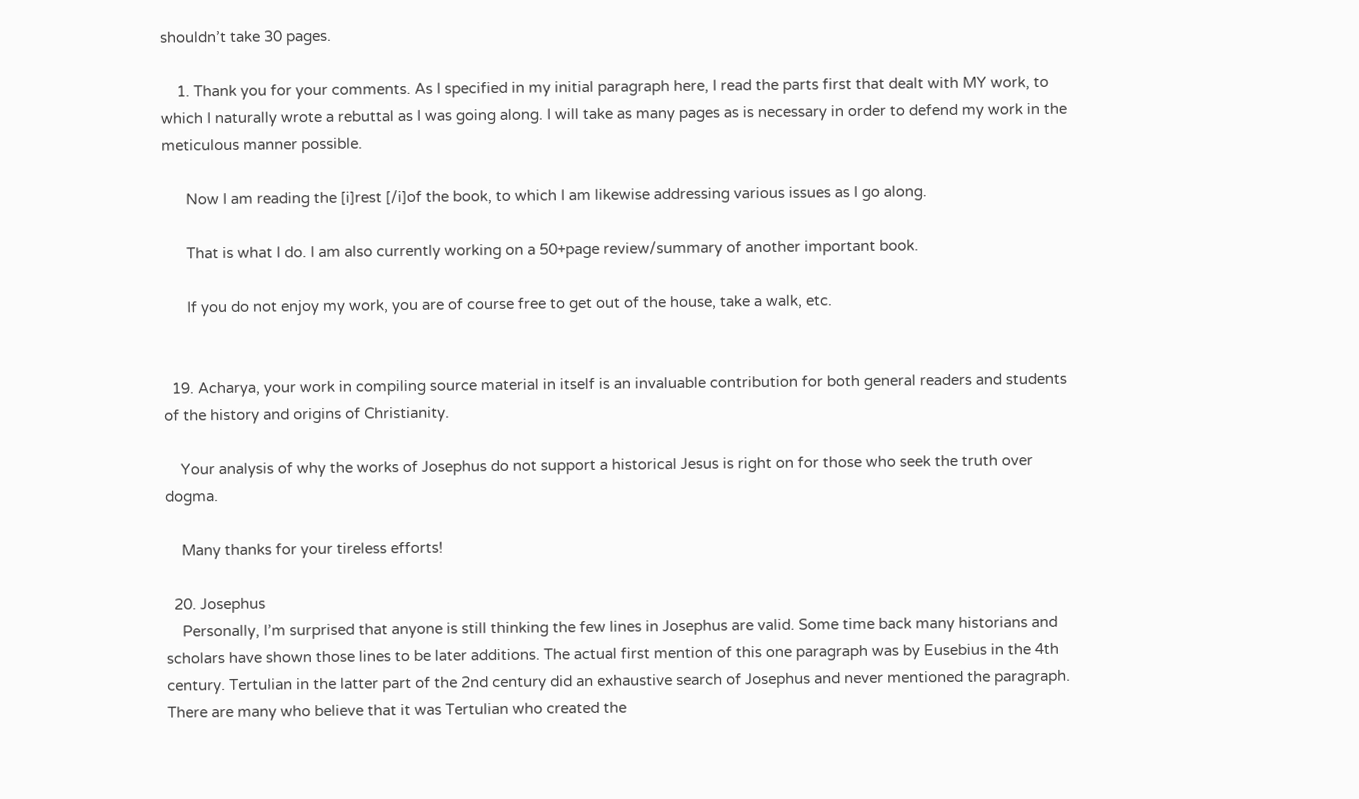shouldn’t take 30 pages.

    1. Thank you for your comments. As I specified in my initial paragraph here, I read the parts first that dealt with MY work, to which I naturally wrote a rebuttal as I was going along. I will take as many pages as is necessary in order to defend my work in the meticulous manner possible.

      Now I am reading the [i]rest [/i]of the book, to which I am likewise addressing various issues as I go along.

      That is what I do. I am also currently working on a 50+page review/summary of another important book.

      If you do not enjoy my work, you are of course free to get out of the house, take a walk, etc.


  19. Acharya, your work in compiling source material in itself is an invaluable contribution for both general readers and students of the history and origins of Christianity.

    Your analysis of why the works of Josephus do not support a historical Jesus is right on for those who seek the truth over dogma.

    Many thanks for your tireless efforts!

  20. Josephus
    Personally, I’m surprised that anyone is still thinking the few lines in Josephus are valid. Some time back many historians and scholars have shown those lines to be later additions. The actual first mention of this one paragraph was by Eusebius in the 4th century. Tertulian in the latter part of the 2nd century did an exhaustive search of Josephus and never mentioned the paragraph. There are many who believe that it was Tertulian who created the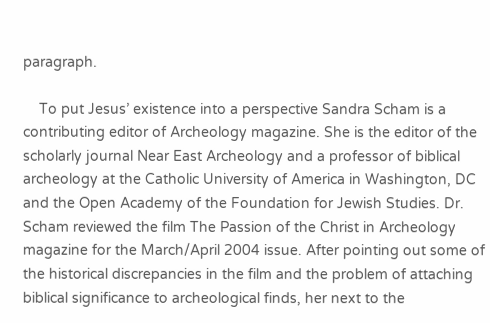paragraph.

    To put Jesus’ existence into a perspective Sandra Scham is a contributing editor of Archeology magazine. She is the editor of the scholarly journal Near East Archeology and a professor of biblical archeology at the Catholic University of America in Washington, DC and the Open Academy of the Foundation for Jewish Studies. Dr. Scham reviewed the film The Passion of the Christ in Archeology magazine for the March/April 2004 issue. After pointing out some of the historical discrepancies in the film and the problem of attaching biblical significance to archeological finds, her next to the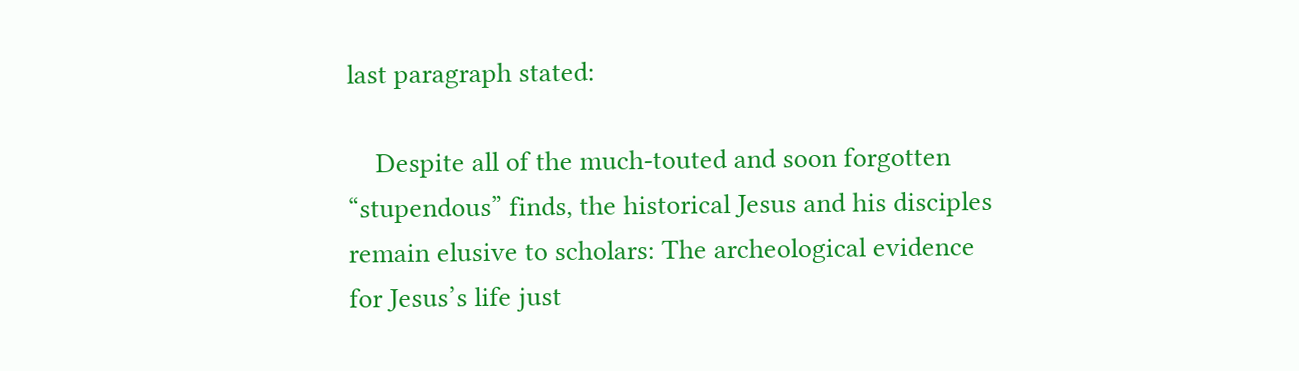last paragraph stated:

    Despite all of the much-touted and soon forgotten “stupendous” finds, the historical Jesus and his disciples remain elusive to scholars: The archeological evidence for Jesus’s life just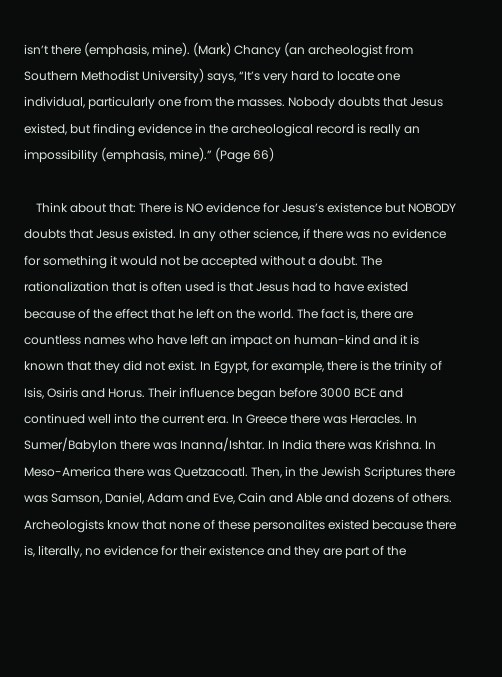isn’t there (emphasis, mine). (Mark) Chancy (an archeologist from Southern Methodist University) says, “It’s very hard to locate one individual, particularly one from the masses. Nobody doubts that Jesus existed, but finding evidence in the archeological record is really an impossibility (emphasis, mine).” (Page 66)

    Think about that: There is NO evidence for Jesus’s existence but NOBODY doubts that Jesus existed. In any other science, if there was no evidence for something it would not be accepted without a doubt. The rationalization that is often used is that Jesus had to have existed because of the effect that he left on the world. The fact is, there are countless names who have left an impact on human-kind and it is known that they did not exist. In Egypt, for example, there is the trinity of Isis, Osiris and Horus. Their influence began before 3000 BCE and continued well into the current era. In Greece there was Heracles. In Sumer/Babylon there was Inanna/Ishtar. In India there was Krishna. In Meso-America there was Quetzacoatl. Then, in the Jewish Scriptures there was Samson, Daniel, Adam and Eve, Cain and Able and dozens of others. Archeologists know that none of these personalites existed because there is, literally, no evidence for their existence and they are part of the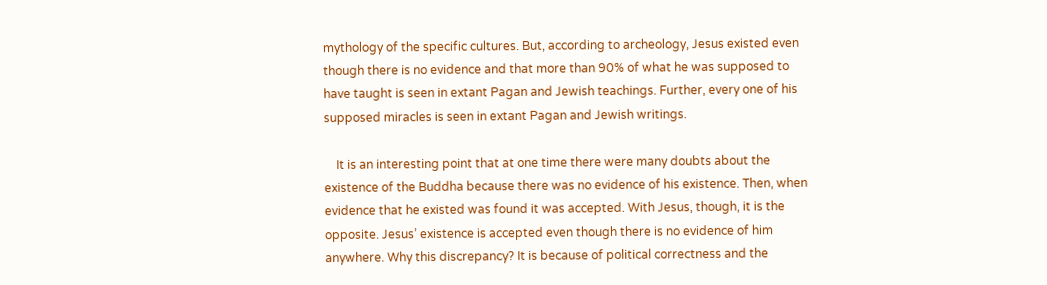mythology of the specific cultures. But, according to archeology, Jesus existed even though there is no evidence and that more than 90% of what he was supposed to have taught is seen in extant Pagan and Jewish teachings. Further, every one of his supposed miracles is seen in extant Pagan and Jewish writings.

    It is an interesting point that at one time there were many doubts about the existence of the Buddha because there was no evidence of his existence. Then, when evidence that he existed was found it was accepted. With Jesus, though, it is the opposite. Jesus’ existence is accepted even though there is no evidence of him anywhere. Why this discrepancy? It is because of political correctness and the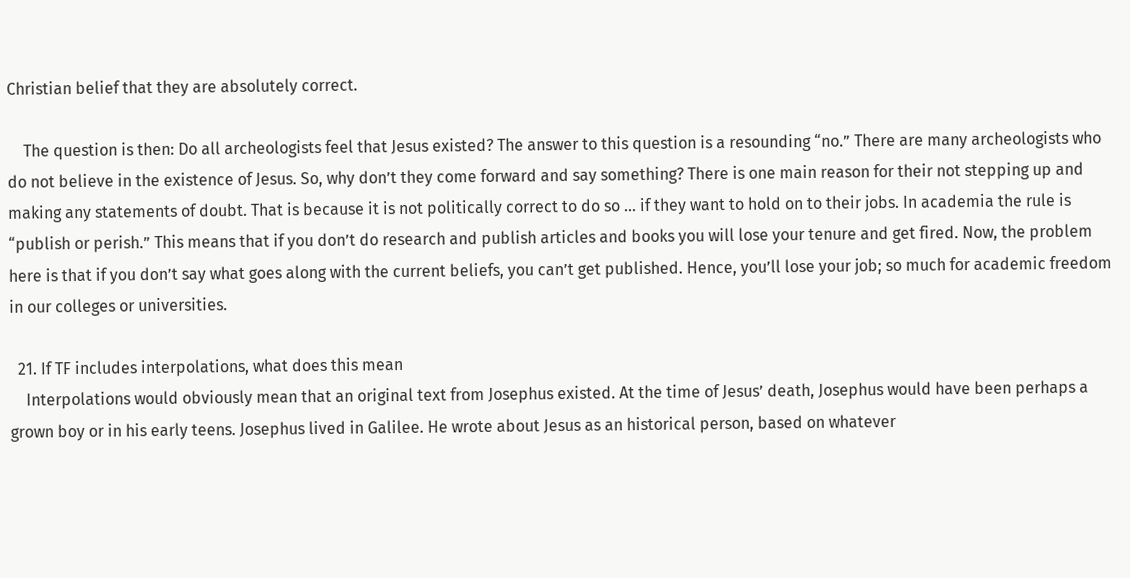Christian belief that they are absolutely correct.

    The question is then: Do all archeologists feel that Jesus existed? The answer to this question is a resounding “no.” There are many archeologists who do not believe in the existence of Jesus. So, why don’t they come forward and say something? There is one main reason for their not stepping up and making any statements of doubt. That is because it is not politically correct to do so … if they want to hold on to their jobs. In academia the rule is “publish or perish.” This means that if you don’t do research and publish articles and books you will lose your tenure and get fired. Now, the problem here is that if you don’t say what goes along with the current beliefs, you can’t get published. Hence, you’ll lose your job; so much for academic freedom in our colleges or universities.

  21. If TF includes interpolations, what does this mean
    Interpolations would obviously mean that an original text from Josephus existed. At the time of Jesus’ death, Josephus would have been perhaps a grown boy or in his early teens. Josephus lived in Galilee. He wrote about Jesus as an historical person, based on whatever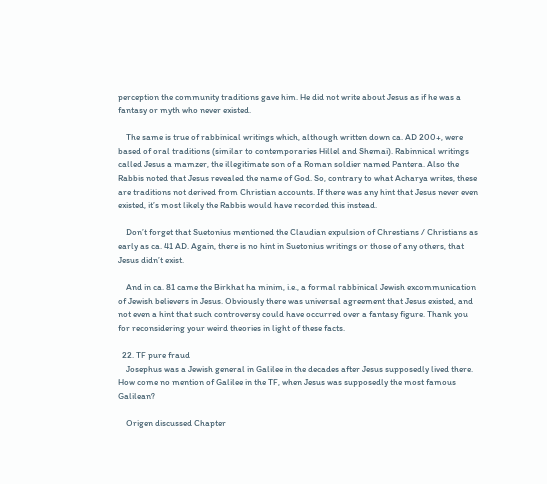perception the community traditions gave him. He did not write about Jesus as if he was a fantasy or myth who never existed.

    The same is true of rabbinical writings which, although written down ca. AD 200+, were based of oral traditions (similar to contemporaries Hillel and Shemai). Rabinnical writings called Jesus a mamzer, the illegitimate son of a Roman soldier named Pantera. Also the Rabbis noted that Jesus revealed the name of God. So, contrary to what Acharya writes, these are traditions not derived from Christian accounts. If there was any hint that Jesus never even existed, it’s most likely the Rabbis would have recorded this instead.

    Don’t forget that Suetonius mentioned the Claudian expulsion of Chrestians / Christians as early as ca. 41 AD. Again, there is no hint in Suetonius writings or those of any others, that Jesus didn’t exist.

    And in ca. 81 came the Birkhat ha minim, i.e., a formal rabbinical Jewish excommunication of Jewish believers in Jesus. Obviously there was universal agreement that Jesus existed, and not even a hint that such controversy could have occurred over a fantasy figure. Thank you for reconsidering your weird theories in light of these facts.

  22. TF pure fraud
    Josephus was a Jewish general in Galilee in the decades after Jesus supposedly lived there. How come no mention of Galilee in the TF, when Jesus was supposedly the most famous Galilean?

    Origen discussed Chapter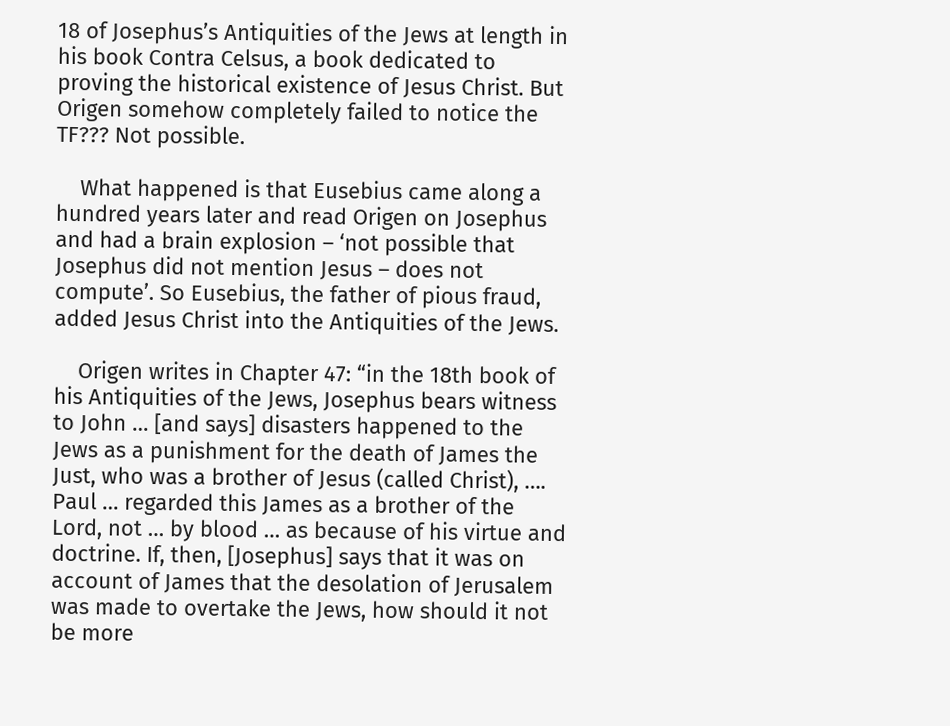18 of Josephus’s Antiquities of the Jews at length in his book Contra Celsus, a book dedicated to proving the historical existence of Jesus Christ. But Origen somehow completely failed to notice the TF??? Not possible.

    What happened is that Eusebius came along a hundred years later and read Origen on Josephus and had a brain explosion – ‘not possible that Josephus did not mention Jesus – does not compute’. So Eusebius, the father of pious fraud, added Jesus Christ into the Antiquities of the Jews.

    Origen writes in Chapter 47: “in the 18th book of his Antiquities of the Jews, Josephus bears witness to John … [and says] disasters happened to the Jews as a punishment for the death of James the Just, who was a brother of Jesus (called Christ), …. Paul … regarded this James as a brother of the Lord, not … by blood … as because of his virtue and doctrine. If, then, [Josephus] says that it was on account of James that the desolation of Jerusalem was made to overtake the Jews, how should it not be more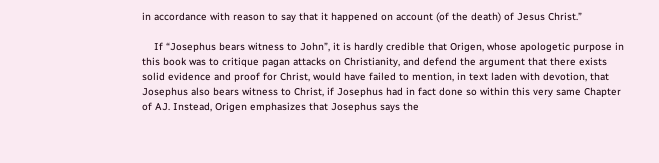in accordance with reason to say that it happened on account (of the death) of Jesus Christ.”

    If “Josephus bears witness to John”, it is hardly credible that Origen, whose apologetic purpose in this book was to critique pagan attacks on Christianity, and defend the argument that there exists solid evidence and proof for Christ, would have failed to mention, in text laden with devotion, that Josephus also bears witness to Christ, if Josephus had in fact done so within this very same Chapter of AJ. Instead, Origen emphasizes that Josephus says the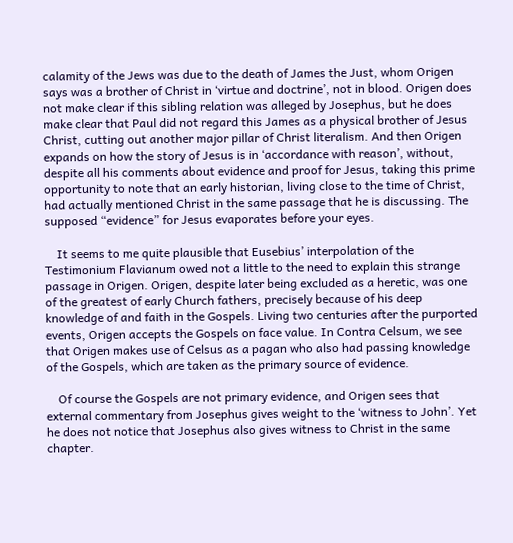calamity of the Jews was due to the death of James the Just, whom Origen says was a brother of Christ in ‘virtue and doctrine’, not in blood. Origen does not make clear if this sibling relation was alleged by Josephus, but he does make clear that Paul did not regard this James as a physical brother of Jesus Christ, cutting out another major pillar of Christ literalism. And then Origen expands on how the story of Jesus is in ‘accordance with reason’, without, despite all his comments about evidence and proof for Jesus, taking this prime opportunity to note that an early historian, living close to the time of Christ, had actually mentioned Christ in the same passage that he is discussing. The supposed “evidence” for Jesus evaporates before your eyes.

    It seems to me quite plausible that Eusebius’ interpolation of the Testimonium Flavianum owed not a little to the need to explain this strange passage in Origen. Origen, despite later being excluded as a heretic, was one of the greatest of early Church fathers, precisely because of his deep knowledge of and faith in the Gospels. Living two centuries after the purported events, Origen accepts the Gospels on face value. In Contra Celsum, we see that Origen makes use of Celsus as a pagan who also had passing knowledge of the Gospels, which are taken as the primary source of evidence.

    Of course the Gospels are not primary evidence, and Origen sees that external commentary from Josephus gives weight to the ‘witness to John’. Yet he does not notice that Josephus also gives witness to Christ in the same chapter.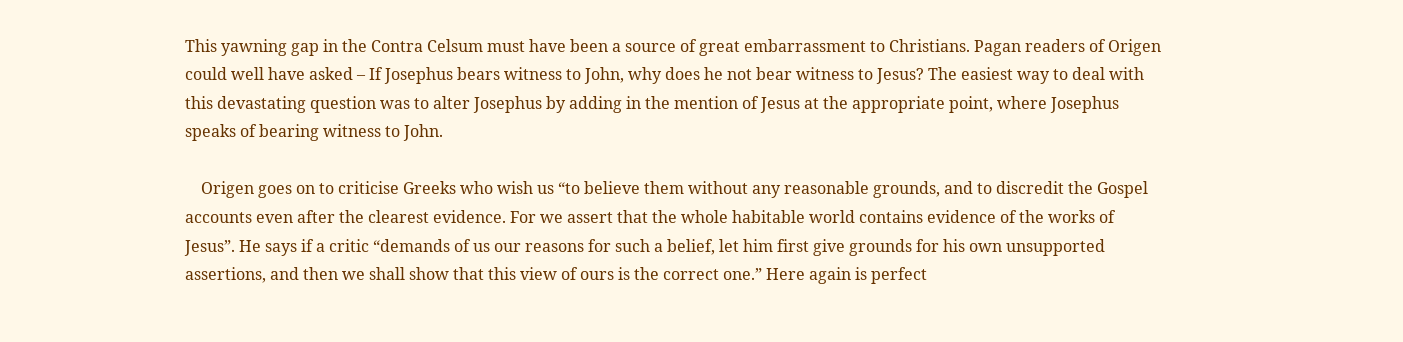This yawning gap in the Contra Celsum must have been a source of great embarrassment to Christians. Pagan readers of Origen could well have asked – If Josephus bears witness to John, why does he not bear witness to Jesus? The easiest way to deal with this devastating question was to alter Josephus by adding in the mention of Jesus at the appropriate point, where Josephus speaks of bearing witness to John.

    Origen goes on to criticise Greeks who wish us “to believe them without any reasonable grounds, and to discredit the Gospel accounts even after the clearest evidence. For we assert that the whole habitable world contains evidence of the works of Jesus”. He says if a critic “demands of us our reasons for such a belief, let him first give grounds for his own unsupported assertions, and then we shall show that this view of ours is the correct one.” Here again is perfect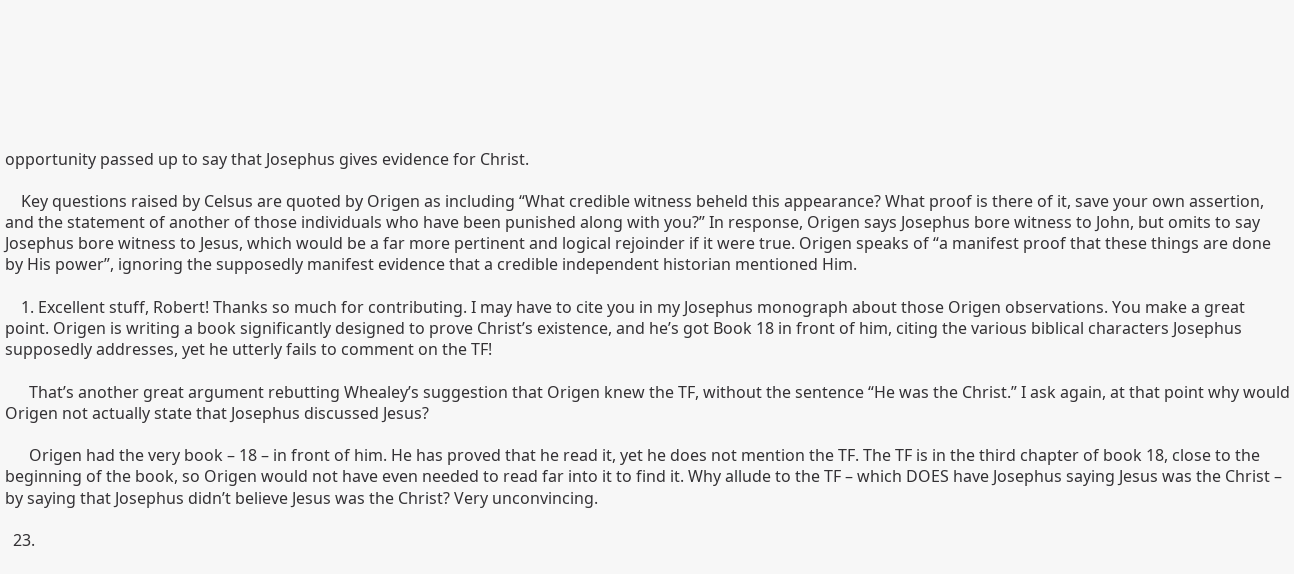opportunity passed up to say that Josephus gives evidence for Christ.

    Key questions raised by Celsus are quoted by Origen as including “What credible witness beheld this appearance? What proof is there of it, save your own assertion, and the statement of another of those individuals who have been punished along with you?” In response, Origen says Josephus bore witness to John, but omits to say Josephus bore witness to Jesus, which would be a far more pertinent and logical rejoinder if it were true. Origen speaks of “a manifest proof that these things are done by His power”, ignoring the supposedly manifest evidence that a credible independent historian mentioned Him.

    1. Excellent stuff, Robert! Thanks so much for contributing. I may have to cite you in my Josephus monograph about those Origen observations. You make a great point. Origen is writing a book significantly designed to prove Christ’s existence, and he’s got Book 18 in front of him, citing the various biblical characters Josephus supposedly addresses, yet he utterly fails to comment on the TF!

      That’s another great argument rebutting Whealey’s suggestion that Origen knew the TF, without the sentence “He was the Christ.” I ask again, at that point why would Origen not actually state that Josephus discussed Jesus?

      Origen had the very book – 18 – in front of him. He has proved that he read it, yet he does not mention the TF. The TF is in the third chapter of book 18, close to the beginning of the book, so Origen would not have even needed to read far into it to find it. Why allude to the TF – which DOES have Josephus saying Jesus was the Christ – by saying that Josephus didn’t believe Jesus was the Christ? Very unconvincing.

  23.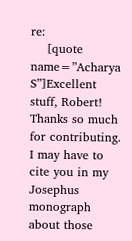re:
    [quote name=”Acharya S”]Excellent stuff, Robert! Thanks so much for contributing. I may have to cite you in my Josephus monograph about those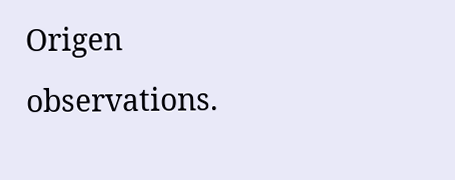Origen observations.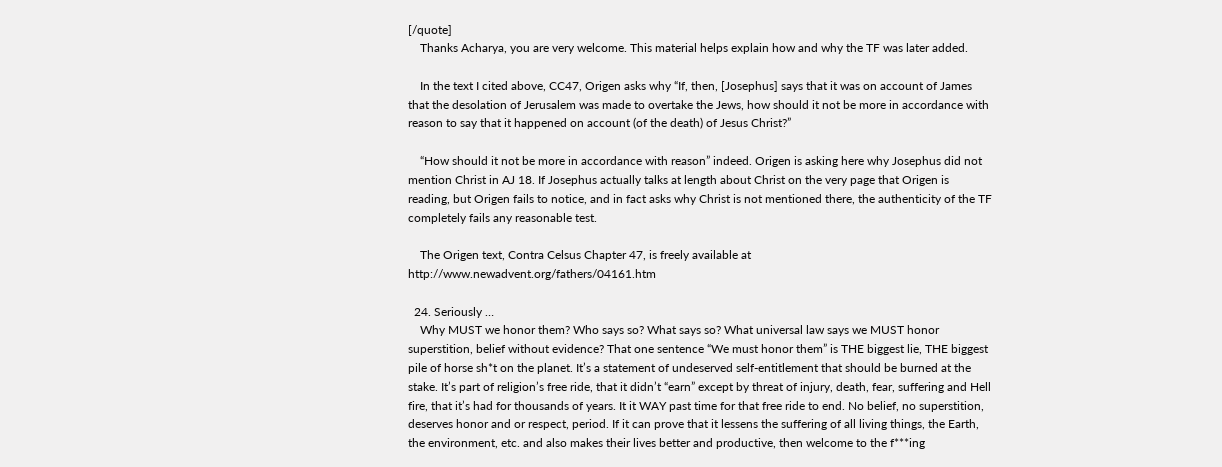[/quote]
    Thanks Acharya, you are very welcome. This material helps explain how and why the TF was later added.

    In the text I cited above, CC47, Origen asks why “If, then, [Josephus] says that it was on account of James that the desolation of Jerusalem was made to overtake the Jews, how should it not be more in accordance with reason to say that it happened on account (of the death) of Jesus Christ?”

    “How should it not be more in accordance with reason” indeed. Origen is asking here why Josephus did not mention Christ in AJ 18. If Josephus actually talks at length about Christ on the very page that Origen is reading, but Origen fails to notice, and in fact asks why Christ is not mentioned there, the authenticity of the TF completely fails any reasonable test.

    The Origen text, Contra Celsus Chapter 47, is freely available at http://www.newadvent.org/fathers/04161.htm

  24. Seriously …
    Why MUST we honor them? Who says so? What says so? What universal law says we MUST honor superstition, belief without evidence? That one sentence “We must honor them” is THE biggest lie, THE biggest pile of horse sh*t on the planet. It’s a statement of undeserved self-entitlement that should be burned at the stake. It’s part of religion’s free ride, that it didn’t “earn” except by threat of injury, death, fear, suffering and Hell fire, that it’s had for thousands of years. It it WAY past time for that free ride to end. No belief, no superstition, deserves honor and or respect, period. If it can prove that it lessens the suffering of all living things, the Earth, the environment, etc. and also makes their lives better and productive, then welcome to the f***ing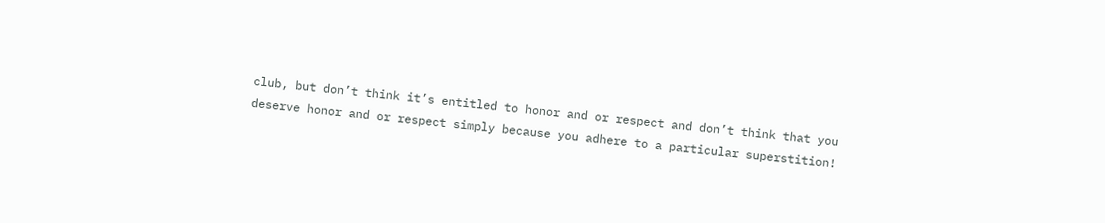club, but don’t think it’s entitled to honor and or respect and don’t think that you deserve honor and or respect simply because you adhere to a particular superstition!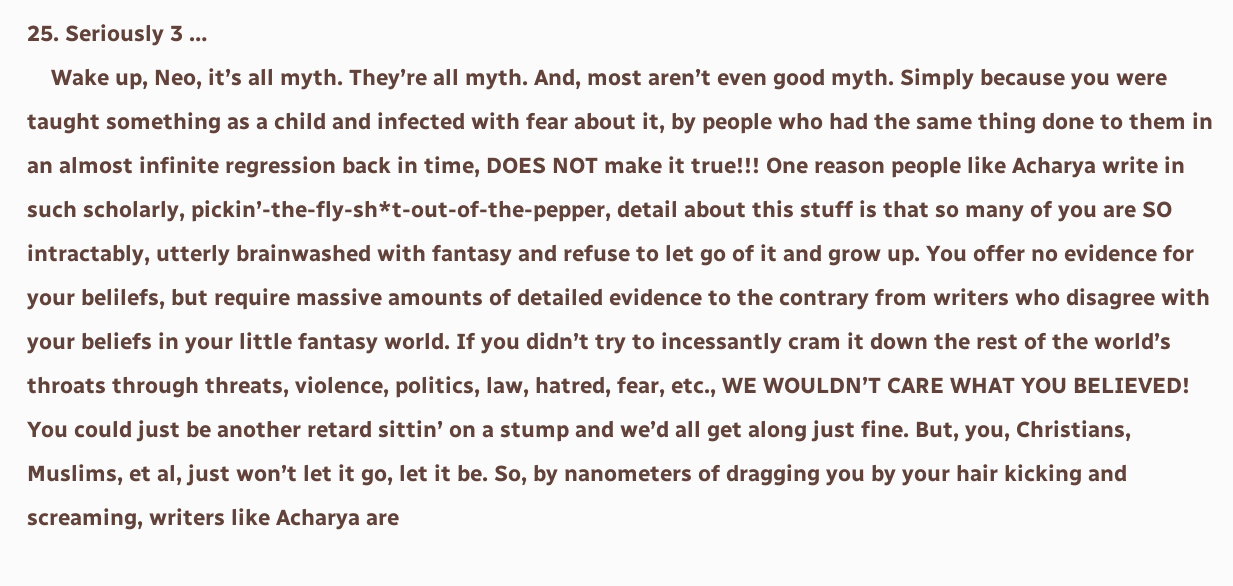25. Seriously 3 …
    Wake up, Neo, it’s all myth. They’re all myth. And, most aren’t even good myth. Simply because you were taught something as a child and infected with fear about it, by people who had the same thing done to them in an almost infinite regression back in time, DOES NOT make it true!!! One reason people like Acharya write in such scholarly, pickin’-the-fly-sh*t-out-of-the-pepper, detail about this stuff is that so many of you are SO intractably, utterly brainwashed with fantasy and refuse to let go of it and grow up. You offer no evidence for your belilefs, but require massive amounts of detailed evidence to the contrary from writers who disagree with your beliefs in your little fantasy world. If you didn’t try to incessantly cram it down the rest of the world’s throats through threats, violence, politics, law, hatred, fear, etc., WE WOULDN’T CARE WHAT YOU BELIEVED! You could just be another retard sittin’ on a stump and we’d all get along just fine. But, you, Christians, Muslims, et al, just won’t let it go, let it be. So, by nanometers of dragging you by your hair kicking and screaming, writers like Acharya are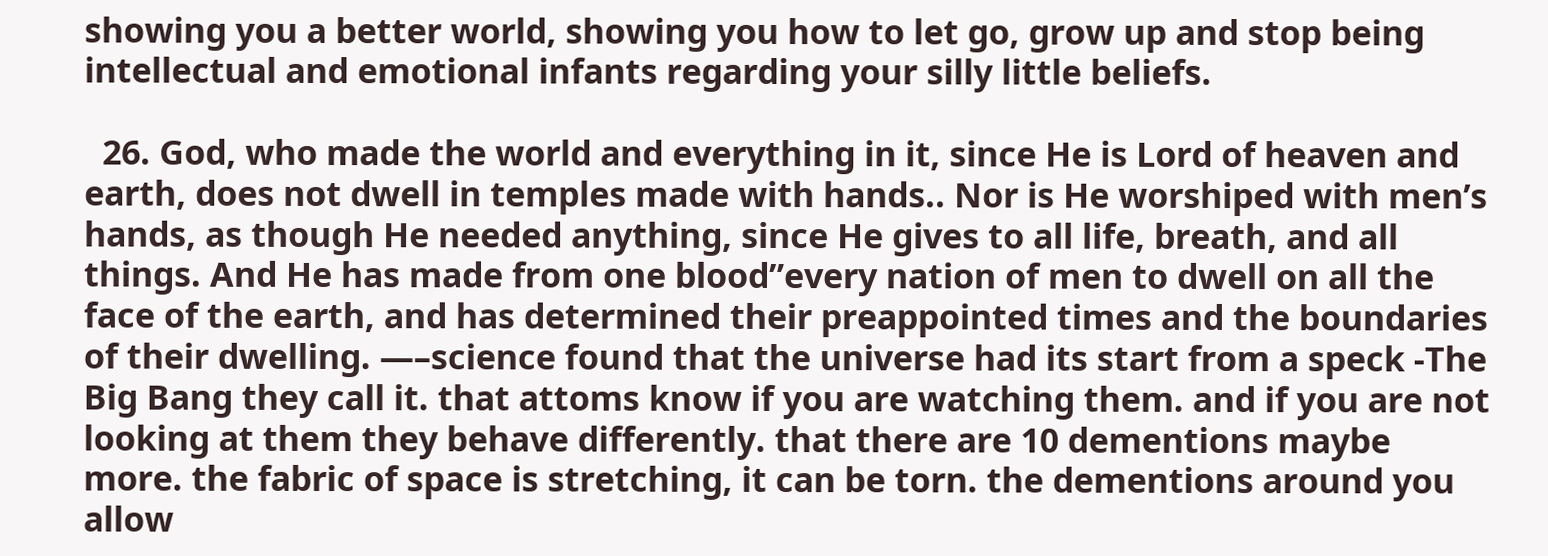showing you a better world, showing you how to let go, grow up and stop being intellectual and emotional infants regarding your silly little beliefs.

  26. God, who made the world and everything in it, since He is Lord of heaven and earth, does not dwell in temples made with hands.. Nor is He worshiped with men’s hands, as though He needed anything, since He gives to all life, breath, and all things. And He has made from one blood”every nation of men to dwell on all the face of the earth, and has determined their preappointed times and the boundaries of their dwelling. —–science found that the universe had its start from a speck -The Big Bang they call it. that attoms know if you are watching them. and if you are not looking at them they behave differently. that there are 10 dementions maybe more. the fabric of space is stretching, it can be torn. the dementions around you allow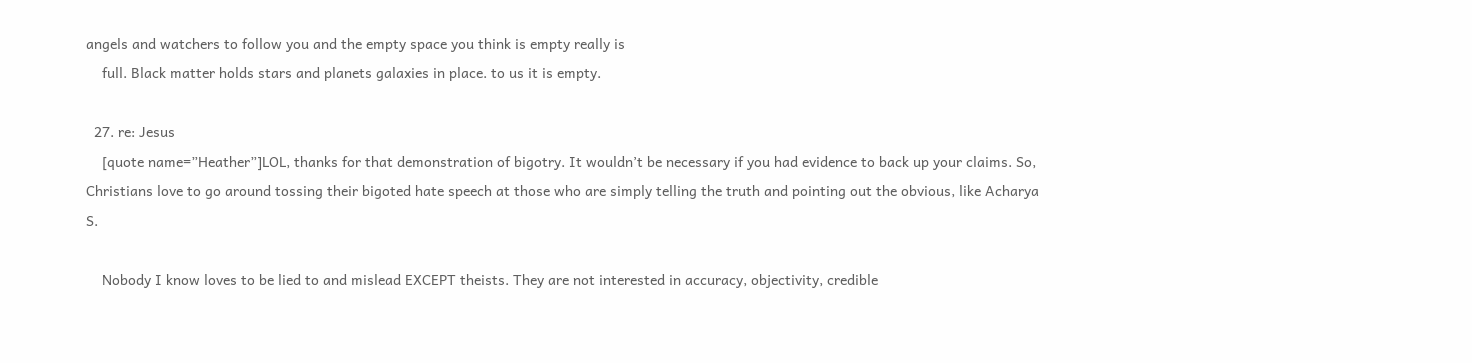angels and watchers to follow you and the empty space you think is empty really is
    full. Black matter holds stars and planets galaxies in place. to us it is empty.

  27. re: Jesus
    [quote name=”Heather”]LOL, thanks for that demonstration of bigotry. It wouldn’t be necessary if you had evidence to back up your claims. So, Christians love to go around tossing their bigoted hate speech at those who are simply telling the truth and pointing out the obvious, like Acharya S.

    Nobody I know loves to be lied to and mislead EXCEPT theists. They are not interested in accuracy, objectivity, credible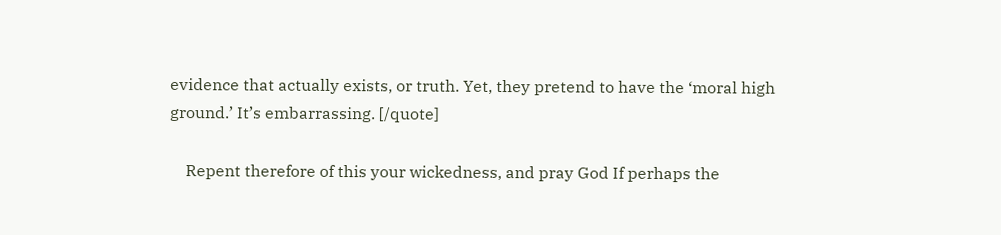evidence that actually exists, or truth. Yet, they pretend to have the ‘moral high ground.’ It’s embarrassing. [/quote]

    Repent therefore of this your wickedness, and pray God If perhaps the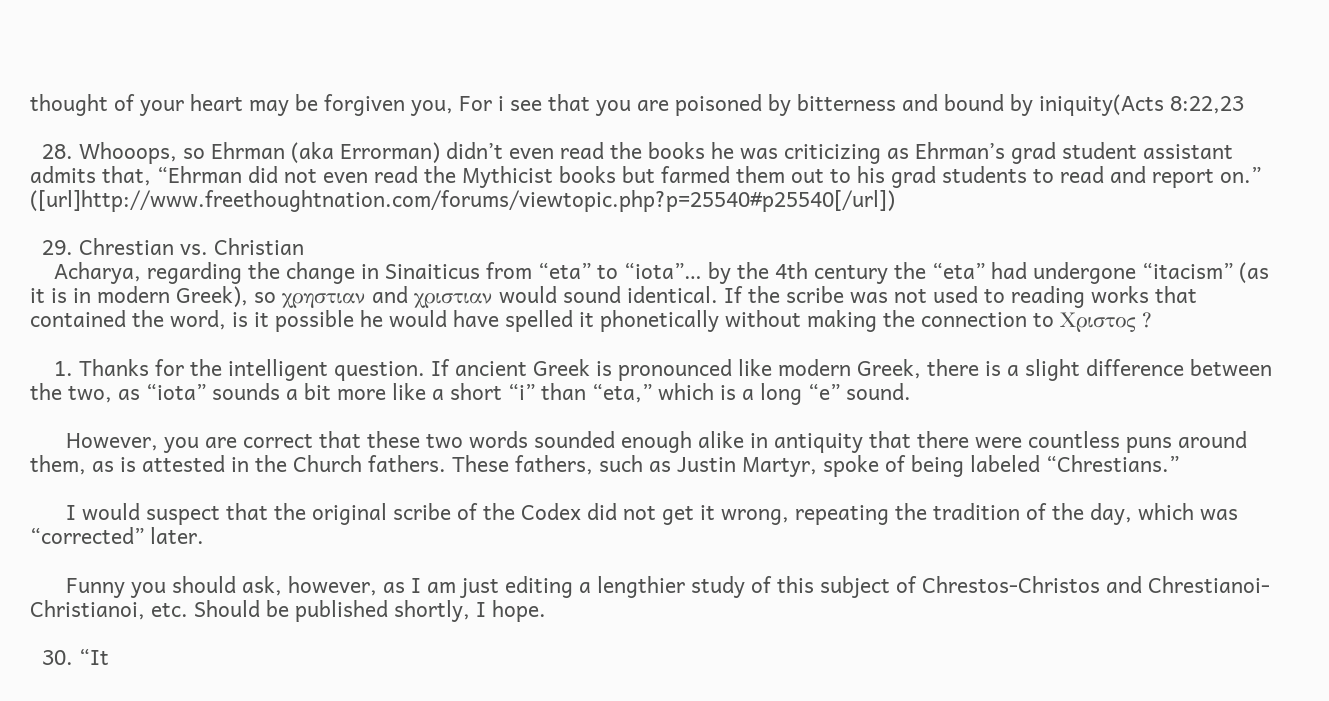thought of your heart may be forgiven you, For i see that you are poisoned by bitterness and bound by iniquity(Acts 8:22,23

  28. Whooops, so Ehrman (aka Errorman) didn’t even read the books he was criticizing as Ehrman’s grad student assistant admits that, “Ehrman did not even read the Mythicist books but farmed them out to his grad students to read and report on.” ([url]http://www.freethoughtnation.com/forums/viewtopic.php?p=25540#p25540[/url])

  29. Chrestian vs. Christian
    Acharya, regarding the change in Sinaiticus from “eta” to “iota”… by the 4th century the “eta” had undergone “itacism” (as it is in modern Greek), so χρηστιαν and χριστιαν would sound identical. If the scribe was not used to reading works that contained the word, is it possible he would have spelled it phonetically without making the connection to Χριστος ?

    1. Thanks for the intelligent question. If ancient Greek is pronounced like modern Greek, there is a slight difference between the two, as “iota” sounds a bit more like a short “i” than “eta,” which is a long “e” sound.

      However, you are correct that these two words sounded enough alike in antiquity that there were countless puns around them, as is attested in the Church fathers. These fathers, such as Justin Martyr, spoke of being labeled “Chrestians.”

      I would suspect that the original scribe of the Codex did not get it wrong, repeating the tradition of the day, which was “corrected” later.

      Funny you should ask, however, as I am just editing a lengthier study of this subject of Chrestos-Christos and Chrestianoi-Christianoi, etc. Should be published shortly, I hope.

  30. “It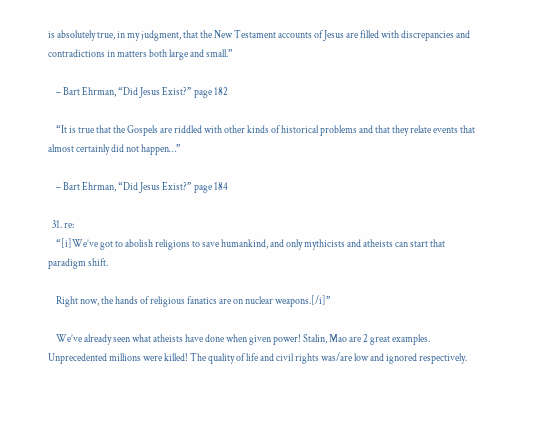is absolutely true, in my judgment, that the New Testament accounts of Jesus are filled with discrepancies and contradictions in matters both large and small.”

    – Bart Ehrman, “Did Jesus Exist?” page 182

    “It is true that the Gospels are riddled with other kinds of historical problems and that they relate events that almost certainly did not happen…”

    – Bart Ehrman, “Did Jesus Exist?” page 184

  31. re:
    “[i]We’ve got to abolish religions to save humankind, and only mythicists and atheists can start that paradigm shift.

    Right now, the hands of religious fanatics are on nuclear weapons.[/i]”

    We’ve already seen what atheists have done when given power! Stalin, Mao are 2 great examples. Unprecedented millions were killed! The quality of life and civil rights was/are low and ignored respectively.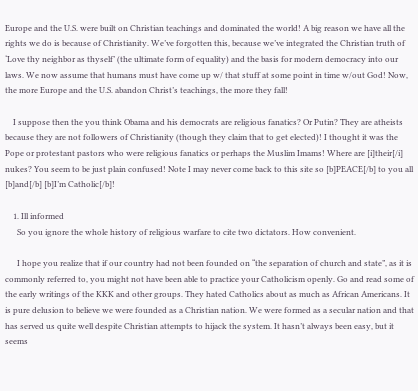Europe and the U.S. were built on Christian teachings and dominated the world! A big reason we have all the rights we do is because of Christianity. We’ve forgotten this, because we’ve integrated the Christian truth of ‘Love thy neighbor as thyself’ (the ultimate form of equality) and the basis for modern democracy into our laws. We now assume that humans must have come up w/ that stuff at some point in time w/out God! Now, the more Europe and the U.S. abandon Christ’s teachings, the more they fall!

    I suppose then the you think Obama and his democrats are religious fanatics? Or Putin? They are atheists because they are not followers of Christianity (though they claim that to get elected)! I thought it was the Pope or protestant pastors who were religious fanatics or perhaps the Muslim Imams! Where are [i]their[/i] nukes? You seem to be just plain confused! Note I may never come back to this site so [b]PEACE[/b] to you all [b]and[/b] [b]I’m Catholic[/b]!

    1. Ill informed
      So you ignore the whole history of religious warfare to cite two dictators. How convenient.

      I hope you realize that if our country had not been founded on “the separation of church and state”, as it is commonly referred to, you might not have been able to practice your Catholicism openly. Go and read some of the early writings of the KKK and other groups. They hated Catholics about as much as African Americans. It is pure delusion to believe we were founded as a Christian nation. We were formed as a secular nation and that has served us quite well despite Christian attempts to hijack the system. It hasn’t always been easy, but it seems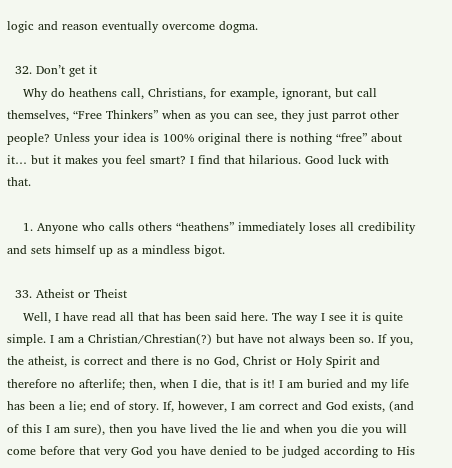logic and reason eventually overcome dogma.

  32. Don’t get it
    Why do heathens call, Christians, for example, ignorant, but call themselves, “Free Thinkers” when as you can see, they just parrot other people? Unless your idea is 100% original there is nothing “free” about it… but it makes you feel smart? I find that hilarious. Good luck with that.

    1. Anyone who calls others “heathens” immediately loses all credibility and sets himself up as a mindless bigot.

  33. Atheist or Theist
    Well, I have read all that has been said here. The way I see it is quite simple. I am a Christian/Chrestian(?) but have not always been so. If you, the atheist, is correct and there is no God, Christ or Holy Spirit and therefore no afterlife; then, when I die, that is it! I am buried and my life has been a lie; end of story. If, however, I am correct and God exists, (and of this I am sure), then you have lived the lie and when you die you will come before that very God you have denied to be judged according to His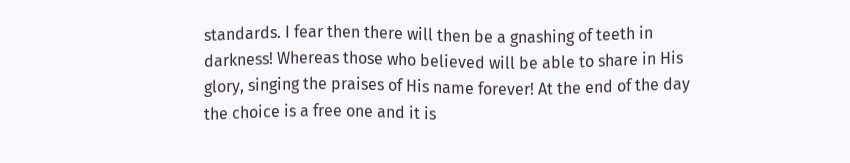standards. I fear then there will then be a gnashing of teeth in darkness! Whereas those who believed will be able to share in His glory, singing the praises of His name forever! At the end of the day the choice is a free one and it is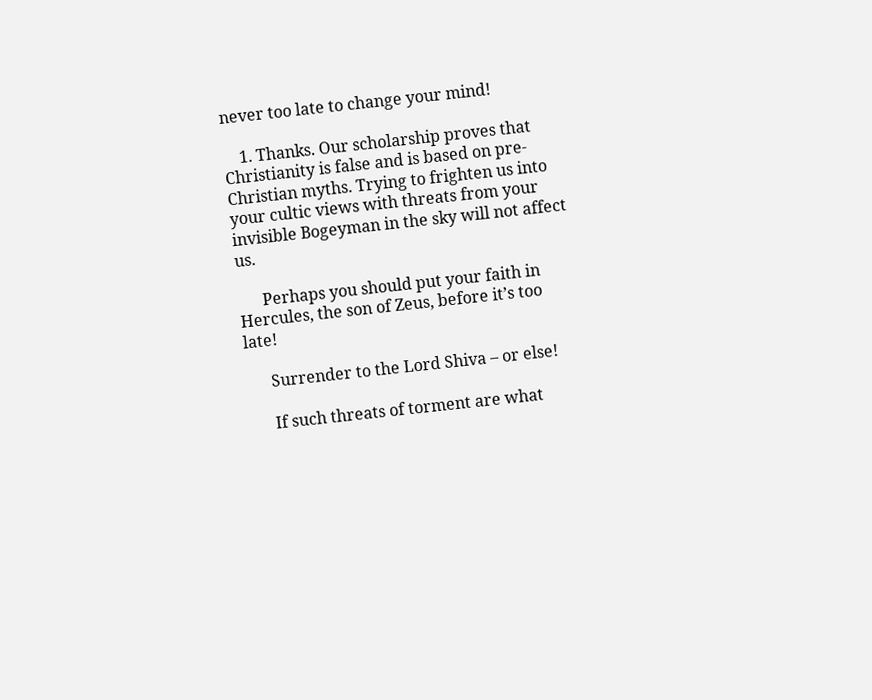never too late to change your mind!

    1. Thanks. Our scholarship proves that Christianity is false and is based on pre-Christian myths. Trying to frighten us into your cultic views with threats from your invisible Bogeyman in the sky will not affect us.

      Perhaps you should put your faith in Hercules, the son of Zeus, before it’s too late!

      Surrender to the Lord Shiva – or else!

      If such threats of torment are what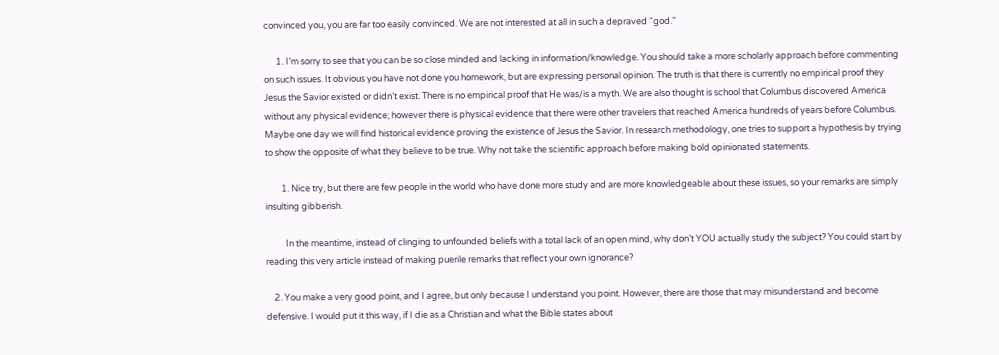convinced you, you are far too easily convinced. We are not interested at all in such a depraved “god.”

      1. I’m sorry to see that you can be so close minded and lacking in information/knowledge. You should take a more scholarly approach before commenting on such issues. It obvious you have not done you homework, but are expressing personal opinion. The truth is that there is currently no empirical proof they Jesus the Savior existed or didn’t exist. There is no empirical proof that He was/is a myth. We are also thought is school that Columbus discovered America without any physical evidence; however there is physical evidence that there were other travelers that reached America hundreds of years before Columbus. Maybe one day we will find historical evidence proving the existence of Jesus the Savior. In research methodology, one tries to support a hypothesis by trying to show the opposite of what they believe to be true. Why not take the scientific approach before making bold opinionated statements.

        1. Nice try, but there are few people in the world who have done more study and are more knowledgeable about these issues, so your remarks are simply insulting gibberish.

          In the meantime, instead of clinging to unfounded beliefs with a total lack of an open mind, why don’t YOU actually study the subject? You could start by reading this very article instead of making puerile remarks that reflect your own ignorance?

    2. You make a very good point, and I agree, but only because I understand you point. However, there are those that may misunderstand and become defensive. I would put it this way, if I die as a Christian and what the Bible states about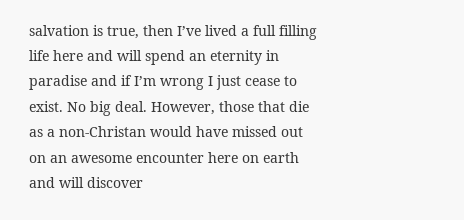salvation is true, then I’ve lived a full filling life here and will spend an eternity in paradise and if I’m wrong I just cease to exist. No big deal. However, those that die as a non-Christan would have missed out on an awesome encounter here on earth and will discover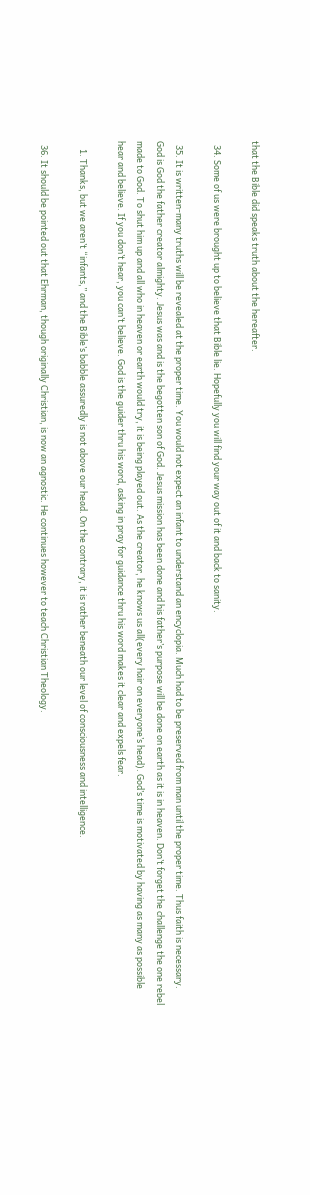that the Bible did speaks truth about the hereafter.

  34. Some of us were brought up to believe that Bible lie. Hopefully you will find your way out of it and back to sanity.

  35. It is written-many truths will be revealed at the proper time. You would not expect an infant to understand an encyclopia. Much had to be preserved from man until the proper time. Thus faith is necessary. God is God the father creator almighty. Jesus was and is the begotten son of God. Jesus mission has been done and his father’s purpose will be done on earth as it is in heaven. Don’t forget the challenge the one rebel made to God. To shut him up and all who in heaven or earth would try, it is being played out. As the creator, he knows us all(every hair on everyone’s head). God’s time is motivated by having as many as possible hear and believe. If you don’t hear, you can’t believe. God is the guider thru his word, asking in pray for guidance thru his word makes it clear and expels fear.

    1. Thanks, but we aren’t “infants,” and the Bible’s babble assuredly is not above our head. On the contrary, it is rather beneath our level of consciousness and intelligence.

  36. It should be pointed out that Ehrman, though originally Christian, is now an agnostic. He continues however to teach Christian Theology.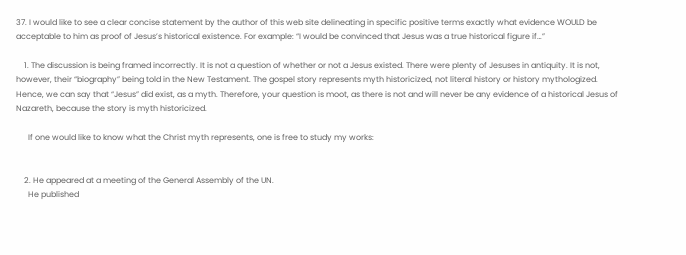37. I would like to see a clear concise statement by the author of this web site delineating in specific positive terms exactly what evidence WOULD be acceptable to him as proof of Jesus’s historical existence. For example: “I would be convinced that Jesus was a true historical figure if…”

    1. The discussion is being framed incorrectly. It is not a question of whether or not a Jesus existed. There were plenty of Jesuses in antiquity. It is not, however, their “biography” being told in the New Testament. The gospel story represents myth historicized, not literal history or history mythologized. Hence, we can say that “Jesus” did exist, as a myth. Therefore, your question is moot, as there is not and will never be any evidence of a historical Jesus of Nazareth, because the story is myth historicized.

      If one would like to know what the Christ myth represents, one is free to study my works:


    2. He appeared at a meeting of the General Assembly of the UN.
      He published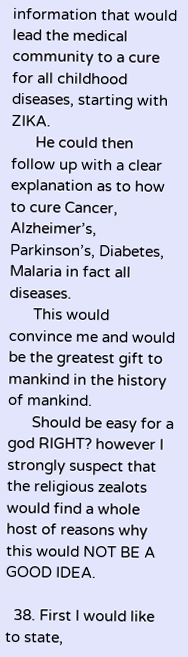information that would lead the medical community to a cure for all childhood diseases, starting with ZIKA.
      He could then follow up with a clear explanation as to how to cure Cancer, Alzheimer’s, Parkinson’s, Diabetes, Malaria in fact all diseases.
      This would convince me and would be the greatest gift to mankind in the history of mankind.
      Should be easy for a god RIGHT? however I strongly suspect that the religious zealots would find a whole host of reasons why this would NOT BE A GOOD IDEA.

  38. First I would like to state,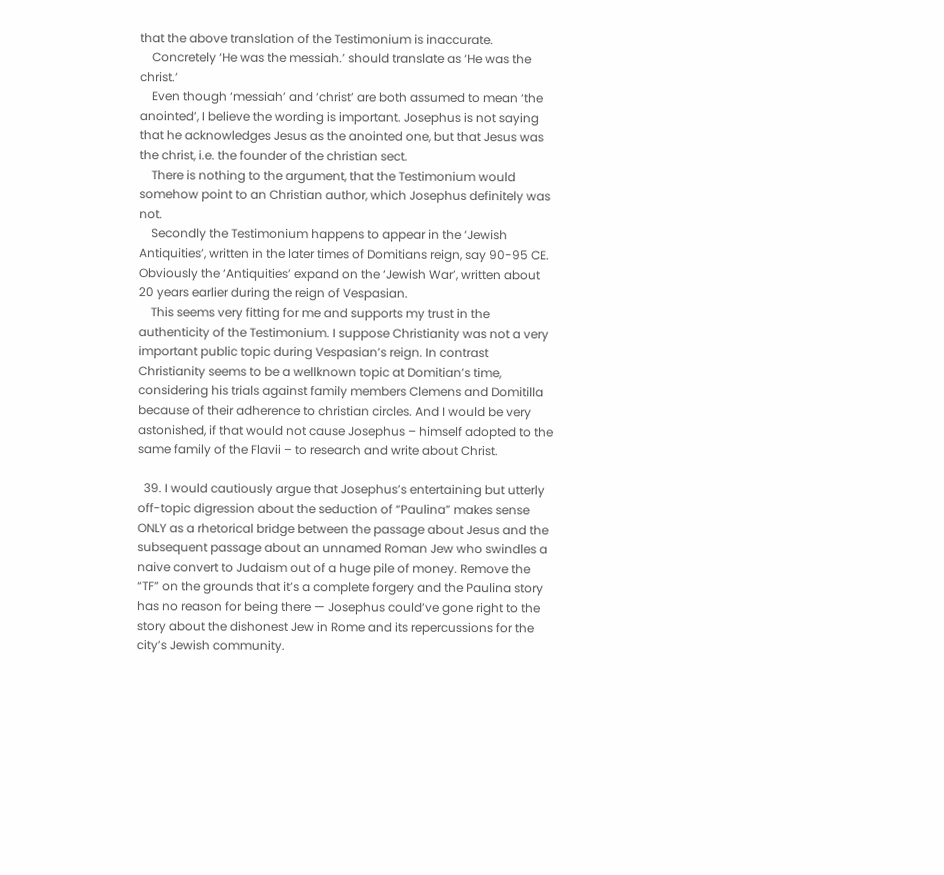that the above translation of the Testimonium is inaccurate.
    Concretely ‘He was the messiah.’ should translate as ‘He was the christ.’
    Even though ‘messiah’ and ‘christ’ are both assumed to mean ‘the anointed’, I believe the wording is important. Josephus is not saying that he acknowledges Jesus as the anointed one, but that Jesus was the christ, i.e. the founder of the christian sect.
    There is nothing to the argument, that the Testimonium would somehow point to an Christian author, which Josephus definitely was not.
    Secondly the Testimonium happens to appear in the ‘Jewish Antiquities’, written in the later times of Domitians reign, say 90-95 CE. Obviously the ‘Antiquities’ expand on the ‘Jewish War’, written about 20 years earlier during the reign of Vespasian.
    This seems very fitting for me and supports my trust in the authenticity of the Testimonium. I suppose Christianity was not a very important public topic during Vespasian’s reign. In contrast Christianity seems to be a wellknown topic at Domitian’s time, considering his trials against family members Clemens and Domitilla because of their adherence to christian circles. And I would be very astonished, if that would not cause Josephus – himself adopted to the same family of the Flavii – to research and write about Christ.

  39. I would cautiously argue that Josephus’s entertaining but utterly off-topic digression about the seduction of “Paulina” makes sense ONLY as a rhetorical bridge between the passage about Jesus and the subsequent passage about an unnamed Roman Jew who swindles a naive convert to Judaism out of a huge pile of money. Remove the “TF” on the grounds that it’s a complete forgery and the Paulina story has no reason for being there — Josephus could’ve gone right to the story about the dishonest Jew in Rome and its repercussions for the city’s Jewish community.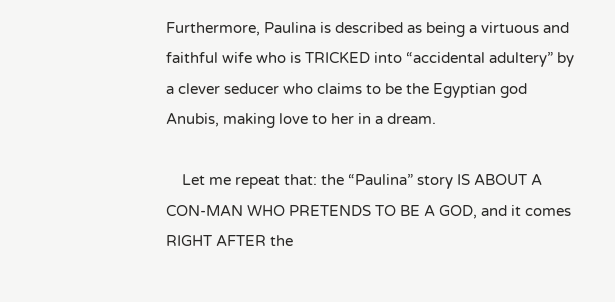Furthermore, Paulina is described as being a virtuous and faithful wife who is TRICKED into “accidental adultery” by a clever seducer who claims to be the Egyptian god Anubis, making love to her in a dream.

    Let me repeat that: the “Paulina” story IS ABOUT A CON-MAN WHO PRETENDS TO BE A GOD, and it comes RIGHT AFTER the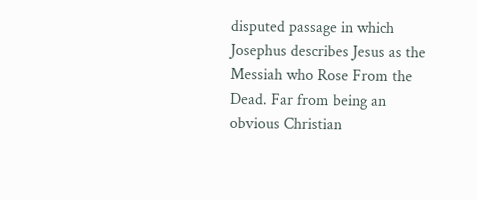disputed passage in which Josephus describes Jesus as the Messiah who Rose From the Dead. Far from being an obvious Christian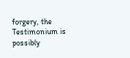forgery, the Testimonium is possibly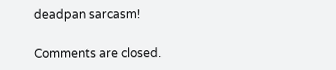deadpan sarcasm!

Comments are closed.